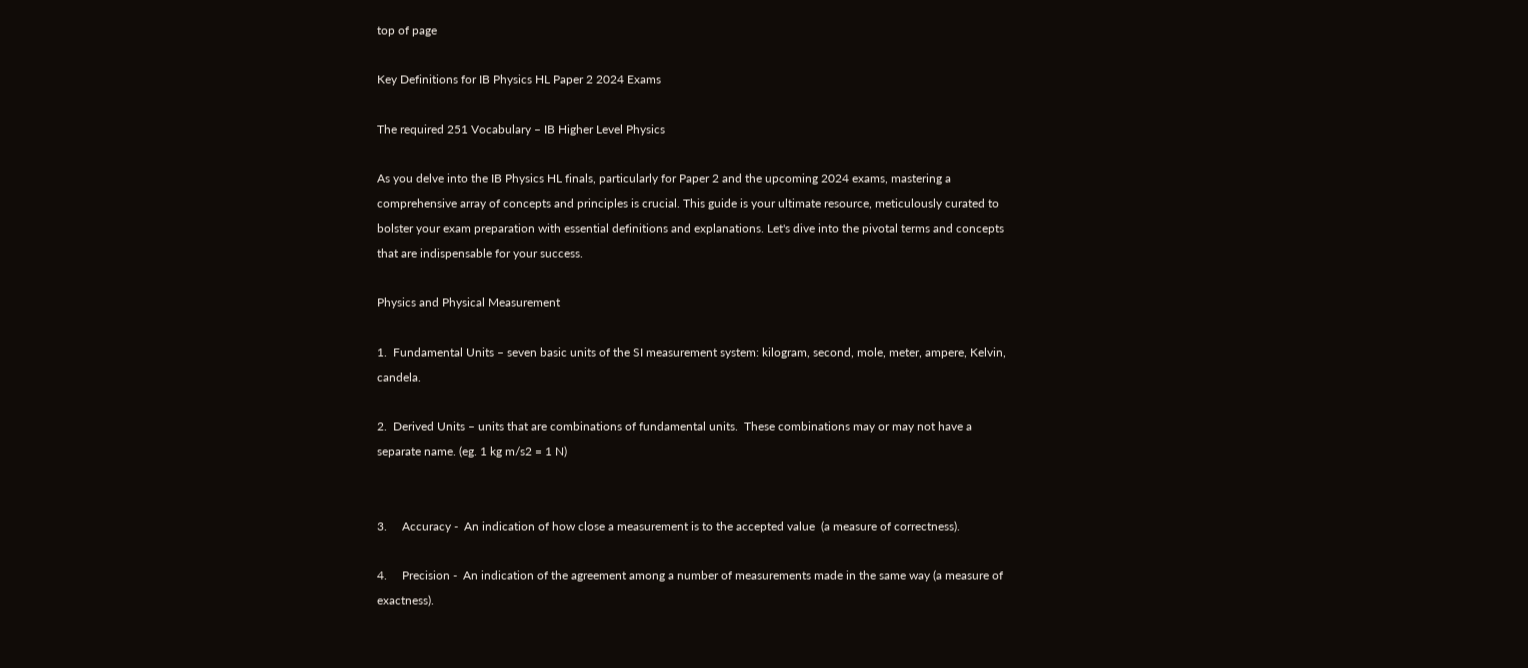top of page

Key Definitions for IB Physics HL Paper 2 2024 Exams

The required 251 Vocabulary – IB Higher Level Physics

As you delve into the IB Physics HL finals, particularly for Paper 2 and the upcoming 2024 exams, mastering a comprehensive array of concepts and principles is crucial. This guide is your ultimate resource, meticulously curated to bolster your exam preparation with essential definitions and explanations. Let's dive into the pivotal terms and concepts that are indispensable for your success.

Physics and Physical Measurement

1.  Fundamental Units – seven basic units of the SI measurement system: kilogram, second, mole, meter, ampere, Kelvin, candela.

2.  Derived Units – units that are combinations of fundamental units.  These combinations may or may not have a separate name. (eg. 1 kg m/s2 = 1 N)


3.     Accuracy -  An indication of how close a measurement is to the accepted value  (a measure of correctness).

4.     Precision -  An indication of the agreement among a number of measurements made in the same way (a measure of exactness).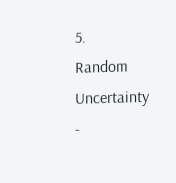5.   Random Uncertainty -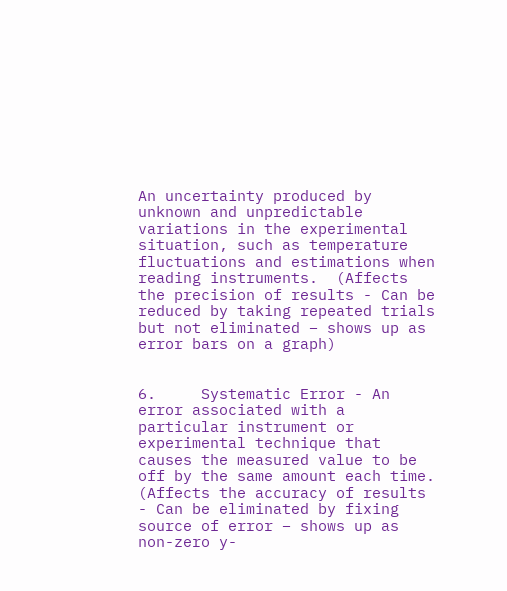An uncertainty produced by unknown and unpredictable variations in the experimental situation, such as temperature fluctuations and estimations when reading instruments.  (Affects the precision of results - Can be reduced by taking repeated trials but not eliminated – shows up as error bars on a graph)


6.     Systematic Error - An error associated with a particular instrument or experimental technique that causes the measured value to be off by the same amount each time. (Affects the accuracy of results - Can be eliminated by fixing source of error – shows up as non-zero y-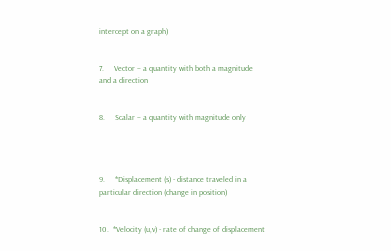intercept on a graph)


7.     Vector – a quantity with both a magnitude and a direction


8.     Scalar – a quantity with magnitude only




9.     *Displacement (s) - distance traveled in a particular direction (change in position)


10.  *Velocity (u,v) - rate of change of displacement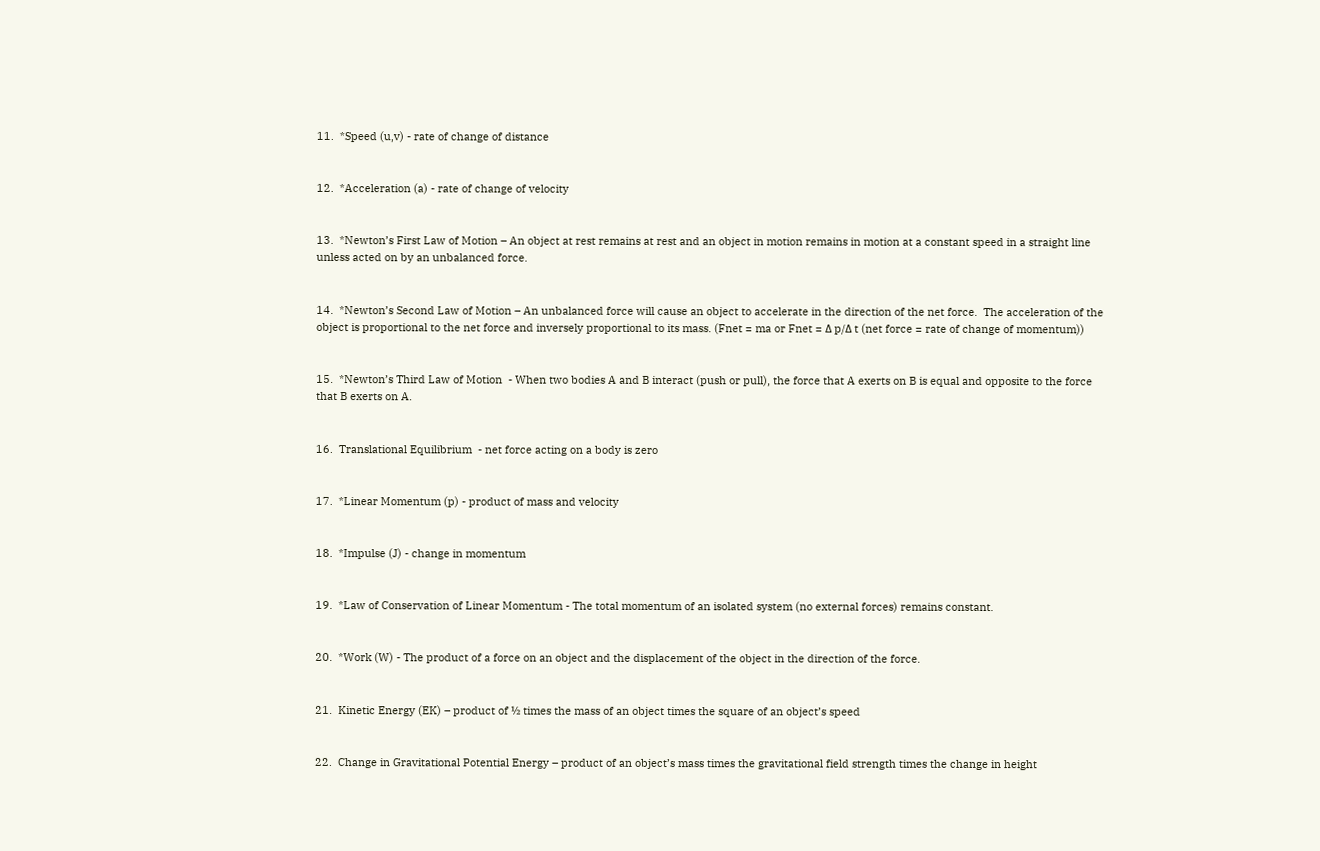11.  *Speed (u,v) - rate of change of distance


12.  *Acceleration (a) - rate of change of velocity


13.  *Newton’s First Law of Motion – An object at rest remains at rest and an object in motion remains in motion at a constant speed in a straight line unless acted on by an unbalanced force.


14.  *Newton’s Second Law of Motion – An unbalanced force will cause an object to accelerate in the direction of the net force.  The acceleration of the object is proportional to the net force and inversely proportional to its mass. (Fnet = ma or Fnet = Δ p/Δ t (net force = rate of change of momentum))


15.  *Newton’s Third Law of Motion  - When two bodies A and B interact (push or pull), the force that A exerts on B is equal and opposite to the force that B exerts on A.


16.  Translational Equilibrium  - net force acting on a body is zero


17.  *Linear Momentum (p) - product of mass and velocity


18.  *Impulse (J) - change in momentum


19.  *Law of Conservation of Linear Momentum - The total momentum of an isolated system (no external forces) remains constant.


20.  *Work (W) - The product of a force on an object and the displacement of the object in the direction of the force.


21.  Kinetic Energy (EK) – product of ½ times the mass of an object times the square of an object’s speed


22.  Change in Gravitational Potential Energy – product of an object’s mass times the gravitational field strength times the change in height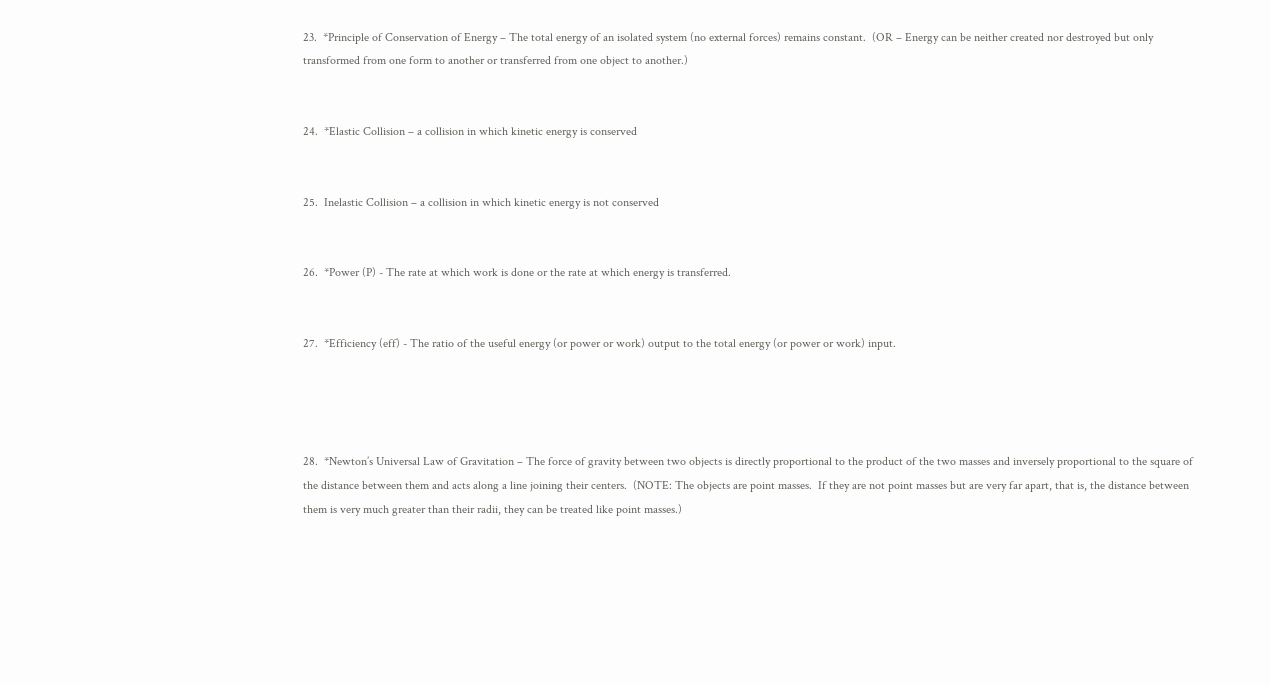23.  *Principle of Conservation of Energy – The total energy of an isolated system (no external forces) remains constant.  (OR – Energy can be neither created nor destroyed but only transformed from one form to another or transferred from one object to another.)


24.  *Elastic Collision – a collision in which kinetic energy is conserved


25.  Inelastic Collision – a collision in which kinetic energy is not conserved


26.  *Power (P) - The rate at which work is done or the rate at which energy is transferred.


27.  *Efficiency (eff) - The ratio of the useful energy (or power or work) output to the total energy (or power or work) input.




28.  *Newton’s Universal Law of Gravitation – The force of gravity between two objects is directly proportional to the product of the two masses and inversely proportional to the square of the distance between them and acts along a line joining their centers.  (NOTE: The objects are point masses.  If they are not point masses but are very far apart, that is, the distance between them is very much greater than their radii, they can be treated like point masses.)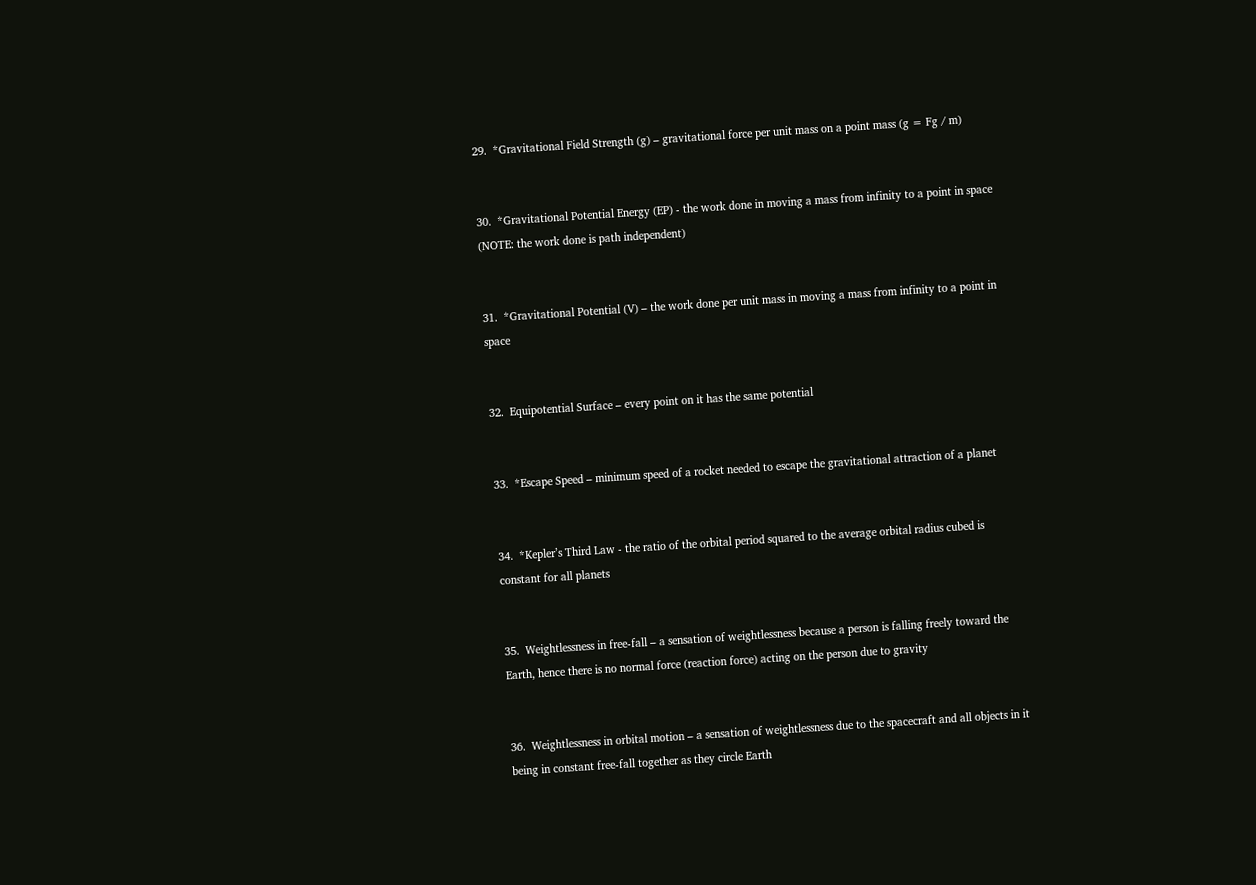29.  *Gravitational Field Strength (g) – gravitational force per unit mass on a point mass (g = Fg / m)


30.  *Gravitational Potential Energy (EP) - the work done in moving a mass from infinity to a point in space (NOTE: the work done is path independent)


31.  *Gravitational Potential (V) – the work done per unit mass in moving a mass from infinity to a point in space


32.  Equipotential Surface – every point on it has the same potential


33.  *Escape Speed – minimum speed of a rocket needed to escape the gravitational attraction of a planet


34.  *Kepler’s Third Law - the ratio of the orbital period squared to the average orbital radius cubed is constant for all planets


35.  Weightlessness in free-fall – a sensation of weightlessness because a person is falling freely toward the Earth, hence there is no normal force (reaction force) acting on the person due to gravity


36.  Weightlessness in orbital motion – a sensation of weightlessness due to the spacecraft and all objects in it being in constant free-fall together as they circle Earth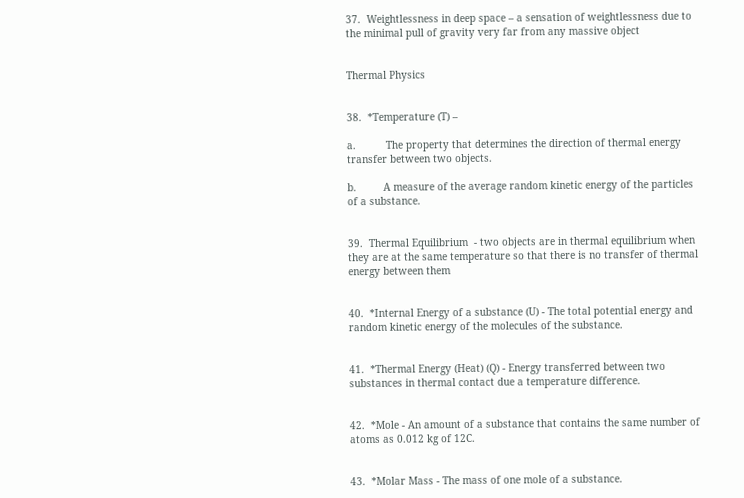37.  Weightlessness in deep space – a sensation of weightlessness due to the minimal pull of gravity very far from any massive object


Thermal Physics


38.  *Temperature (T) –

a.          The property that determines the direction of thermal energy transfer between two objects.

b.         A measure of the average random kinetic energy of the particles of a substance.


39.  Thermal Equilibrium  - two objects are in thermal equilibrium when they are at the same temperature so that there is no transfer of thermal energy between them


40.  *Internal Energy of a substance (U) - The total potential energy and random kinetic energy of the molecules of the substance.


41.  *Thermal Energy (Heat) (Q) - Energy transferred between two substances in thermal contact due a temperature difference.


42.  *Mole - An amount of a substance that contains the same number of atoms as 0.012 kg of 12C.


43.  *Molar Mass - The mass of one mole of a substance.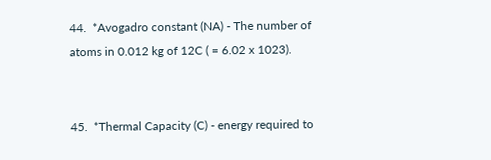44.  *Avogadro constant (NA) - The number of atoms in 0.012 kg of 12C ( = 6.02 x 1023).


45.  *Thermal Capacity (C) - energy required to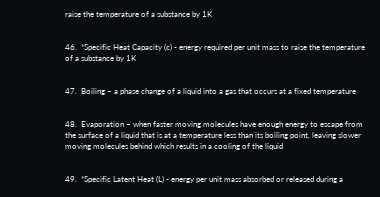raise the temperature of a substance by 1K


46.  *Specific Heat Capacity (c) - energy required per unit mass to raise the temperature of a substance by 1K


47.  Boiling – a phase change of a liquid into a gas that occurs at a fixed temperature


48.  Evaporation – when faster moving molecules have enough energy to escape from the surface of a liquid that is at a temperature less than its boiling point, leaving slower moving molecules behind which results in a cooling of the liquid


49.  *Specific Latent Heat (L) - energy per unit mass absorbed or released during a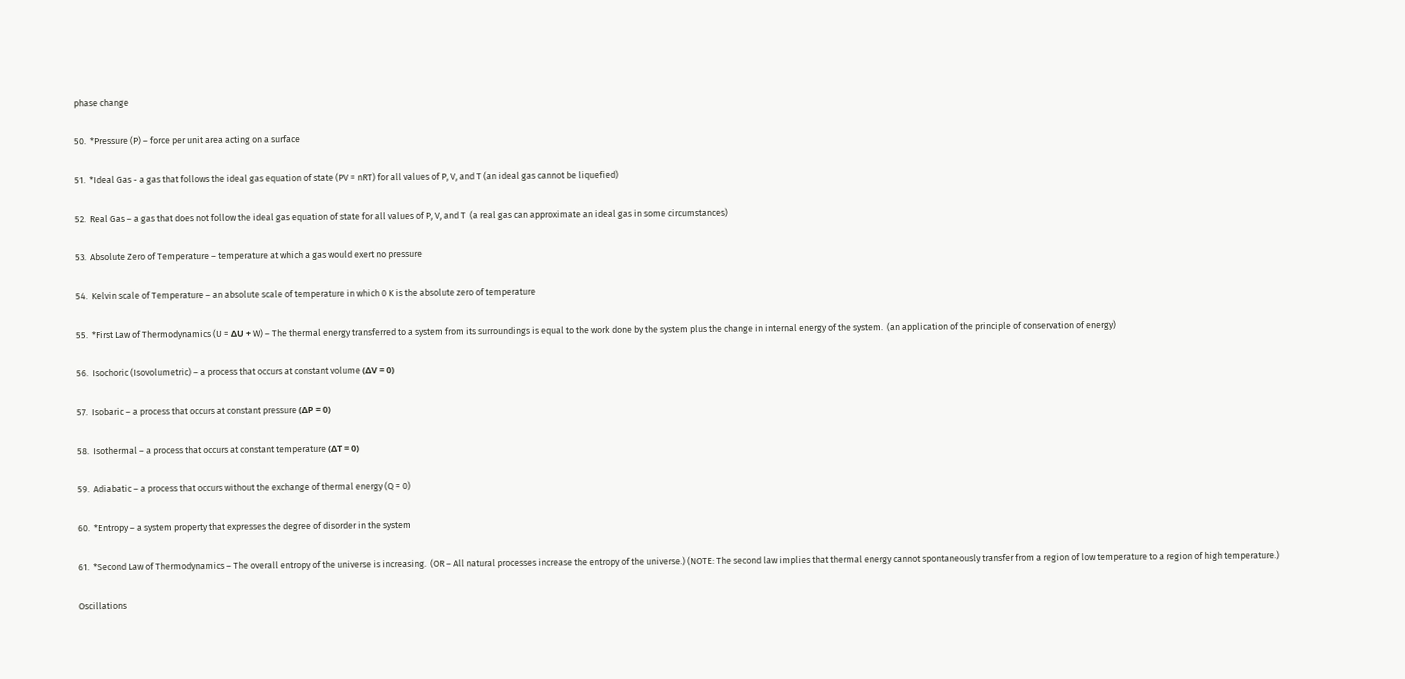phase change


50.  *Pressure (P) – force per unit area acting on a surface


51.  *Ideal Gas - a gas that follows the ideal gas equation of state (PV = nRT) for all values of P, V, and T (an ideal gas cannot be liquefied)


52.  Real Gas – a gas that does not follow the ideal gas equation of state for all values of P, V, and T  (a real gas can approximate an ideal gas in some circumstances)


53.  Absolute Zero of Temperature – temperature at which a gas would exert no pressure


54.  Kelvin scale of Temperature – an absolute scale of temperature in which 0 K is the absolute zero of temperature


55.  *First Law of Thermodynamics (U = ΔU + W) – The thermal energy transferred to a system from its surroundings is equal to the work done by the system plus the change in internal energy of the system.  (an application of the principle of conservation of energy)


56.  Isochoric (Isovolumetric) – a process that occurs at constant volume (ΔV = 0)


57.  Isobaric – a process that occurs at constant pressure (ΔP = 0)


58.  Isothermal – a process that occurs at constant temperature (ΔT = 0)


59.  Adiabatic – a process that occurs without the exchange of thermal energy (Q = 0)


60.  *Entropy – a system property that expresses the degree of disorder in the system


61.  *Second Law of Thermodynamics – The overall entropy of the universe is increasing.  (OR – All natural processes increase the entropy of the universe.) (NOTE: The second law implies that thermal energy cannot spontaneously transfer from a region of low temperature to a region of high temperature.)


Oscillations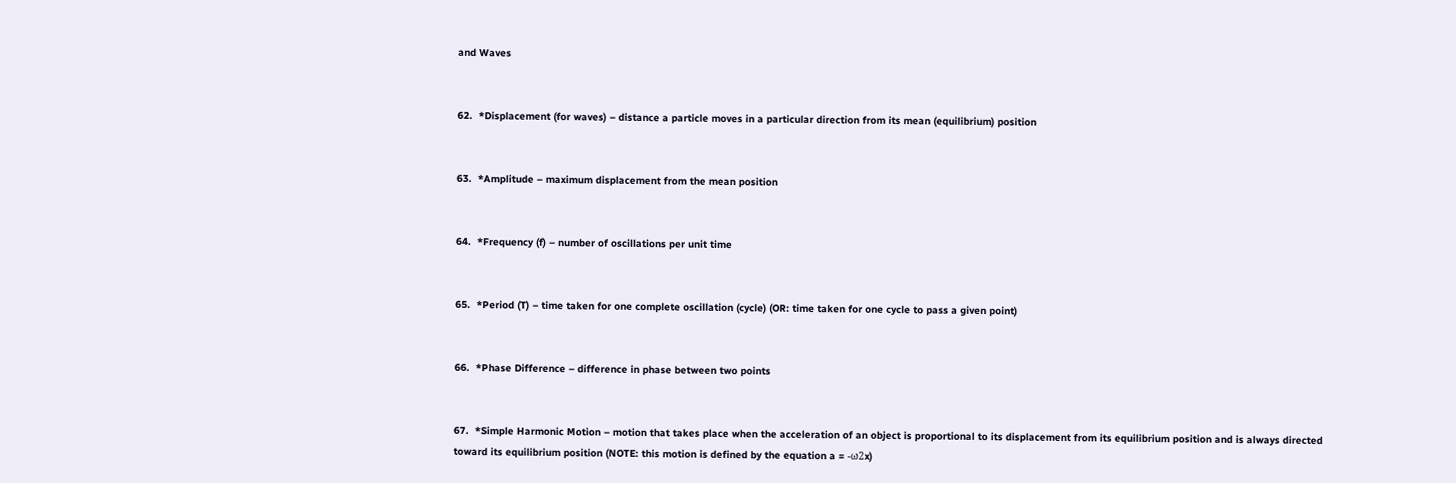and Waves


62.  *Displacement (for waves) – distance a particle moves in a particular direction from its mean (equilibrium) position


63.  *Amplitude – maximum displacement from the mean position


64.  *Frequency (f) – number of oscillations per unit time


65.  *Period (T) – time taken for one complete oscillation (cycle) (OR: time taken for one cycle to pass a given point)


66.  *Phase Difference – difference in phase between two points


67.  *Simple Harmonic Motion – motion that takes place when the acceleration of an object is proportional to its displacement from its equilibrium position and is always directed toward its equilibrium position (NOTE: this motion is defined by the equation a = -ω2x)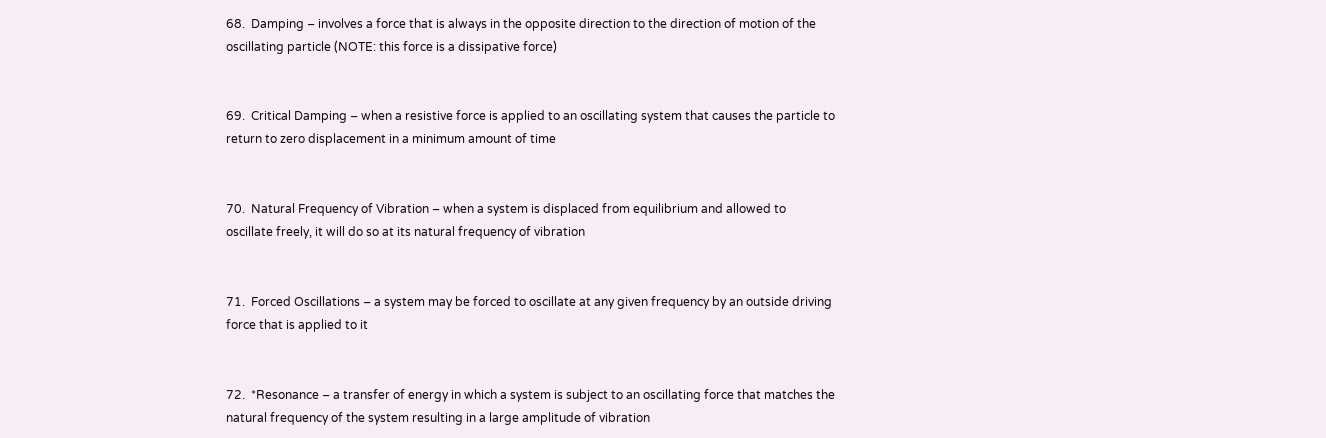68.  Damping – involves a force that is always in the opposite direction to the direction of motion of the oscillating particle (NOTE: this force is a dissipative force)


69.  Critical Damping – when a resistive force is applied to an oscillating system that causes the particle to return to zero displacement in a minimum amount of time


70.  Natural Frequency of Vibration – when a system is displaced from equilibrium and allowed to oscillate freely, it will do so at its natural frequency of vibration


71.  Forced Oscillations – a system may be forced to oscillate at any given frequency by an outside driving force that is applied to it


72.  *Resonance – a transfer of energy in which a system is subject to an oscillating force that matches the natural frequency of the system resulting in a large amplitude of vibration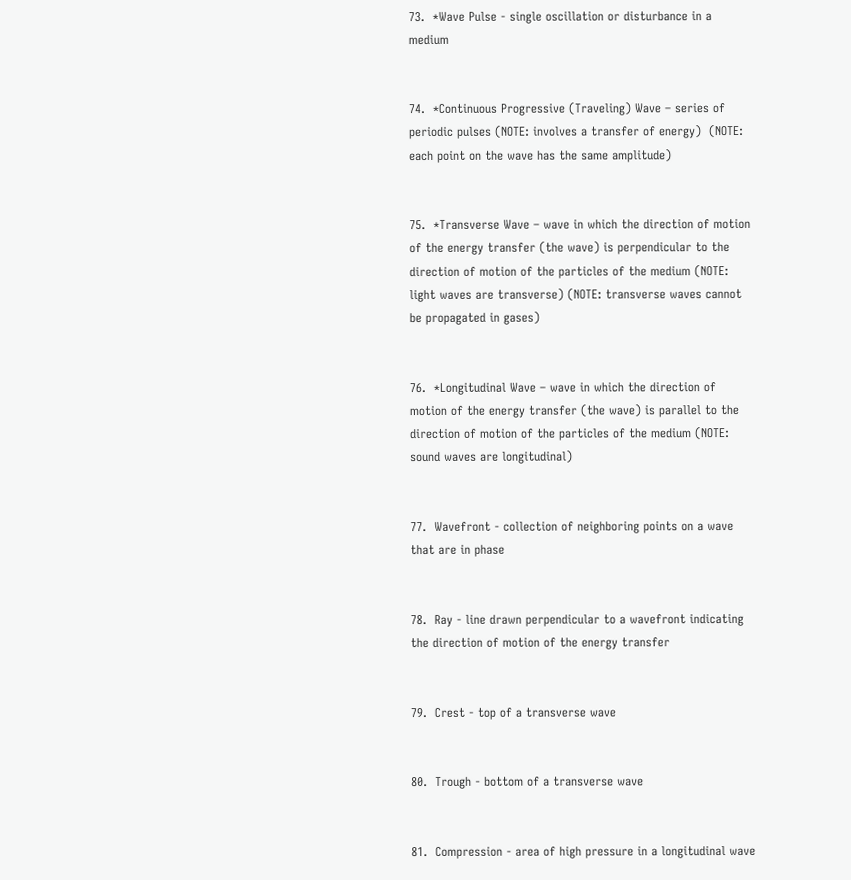73.  *Wave Pulse - single oscillation or disturbance in a medium


74.  *Continuous Progressive (Traveling) Wave – series of periodic pulses (NOTE: involves a transfer of energy)  (NOTE: each point on the wave has the same amplitude)


75.  *Transverse Wave – wave in which the direction of motion of the energy transfer (the wave) is perpendicular to the direction of motion of the particles of the medium (NOTE: light waves are transverse) (NOTE: transverse waves cannot be propagated in gases)


76.  *Longitudinal Wave – wave in which the direction of motion of the energy transfer (the wave) is parallel to the direction of motion of the particles of the medium (NOTE: sound waves are longitudinal)


77.  Wavefront - collection of neighboring points on a wave that are in phase


78.  Ray - line drawn perpendicular to a wavefront indicating the direction of motion of the energy transfer


79.  Crest - top of a transverse wave


80.  Trough - bottom of a transverse wave


81.  Compression - area of high pressure in a longitudinal wave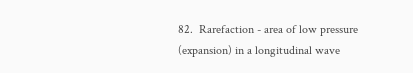82.  Rarefaction - area of low pressure (expansion) in a longitudinal wave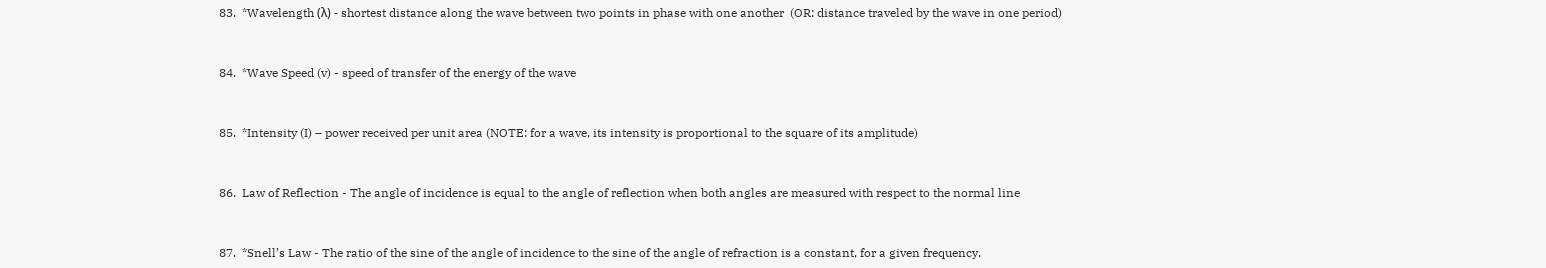83.  *Wavelength (λ) - shortest distance along the wave between two points in phase with one another  (OR: distance traveled by the wave in one period)


84.  *Wave Speed (v) - speed of transfer of the energy of the wave


85.  *Intensity (I) – power received per unit area (NOTE: for a wave, its intensity is proportional to the square of its amplitude)


86.  Law of Reflection - The angle of incidence is equal to the angle of reflection when both angles are measured with respect to the normal line


87.  *Snell’s Law - The ratio of the sine of the angle of incidence to the sine of the angle of refraction is a constant, for a given frequency.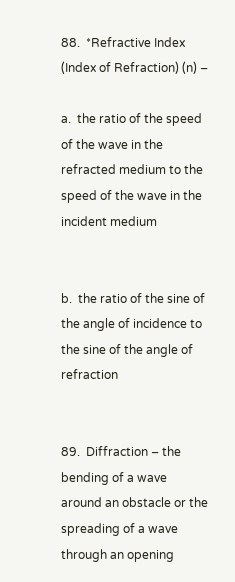88.  *Refractive Index (Index of Refraction) (n) –

a.  the ratio of the speed of the wave in the refracted medium to the speed of the wave in the incident medium


b.  the ratio of the sine of the angle of incidence to the sine of the angle of refraction


89.  Diffraction – the bending of a wave around an obstacle or the spreading of a wave through an opening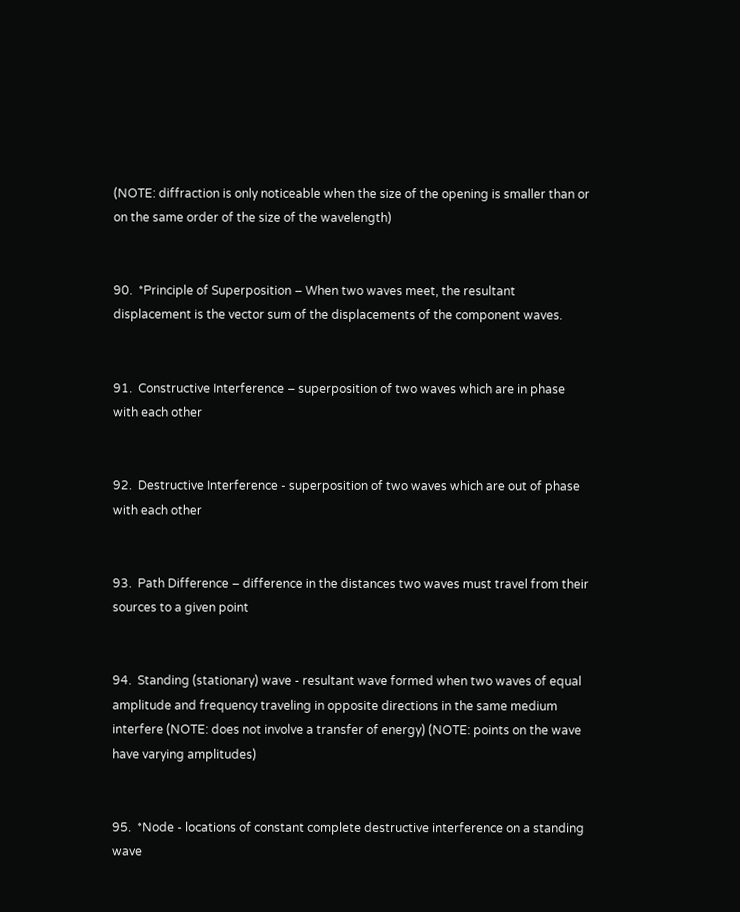(NOTE: diffraction is only noticeable when the size of the opening is smaller than or on the same order of the size of the wavelength)


90.  *Principle of Superposition – When two waves meet, the resultant displacement is the vector sum of the displacements of the component waves.


91.  Constructive Interference – superposition of two waves which are in phase with each other


92.  Destructive Interference - superposition of two waves which are out of phase with each other


93.  Path Difference – difference in the distances two waves must travel from their sources to a given point


94.  Standing (stationary) wave - resultant wave formed when two waves of equal amplitude and frequency traveling in opposite directions in the same medium interfere (NOTE: does not involve a transfer of energy) (NOTE: points on the wave have varying amplitudes)


95.  *Node - locations of constant complete destructive interference on a standing wave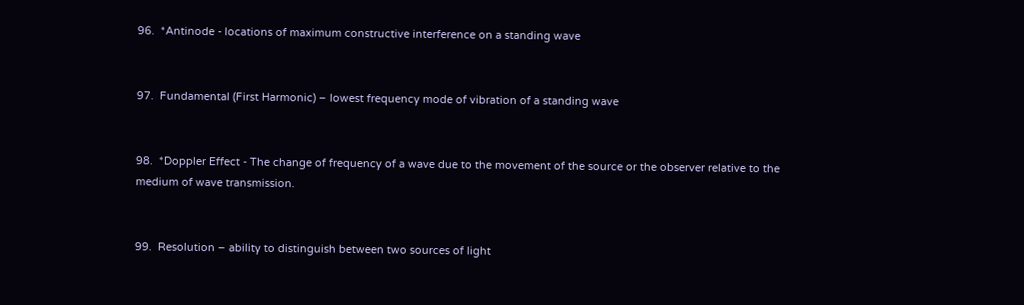96.  *Antinode - locations of maximum constructive interference on a standing wave


97.  Fundamental (First Harmonic) – lowest frequency mode of vibration of a standing wave


98.  *Doppler Effect - The change of frequency of a wave due to the movement of the source or the observer relative to the medium of wave transmission.


99.  Resolution – ability to distinguish between two sources of light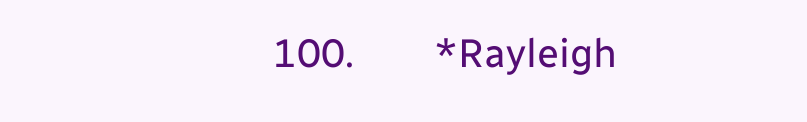100.        *Rayleigh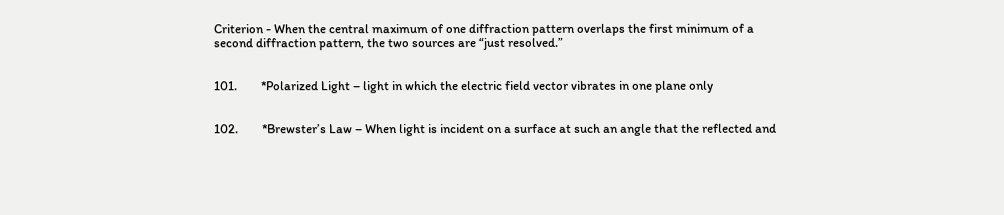Criterion - When the central maximum of one diffraction pattern overlaps the first minimum of a second diffraction pattern, the two sources are “just resolved.”


101.        *Polarized Light – light in which the electric field vector vibrates in one plane only


102.        *Brewster’s Law – When light is incident on a surface at such an angle that the reflected and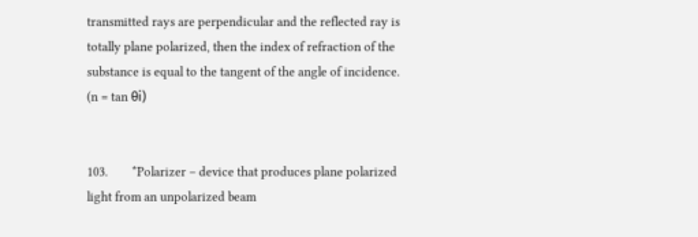transmitted rays are perpendicular and the reflected ray is totally plane polarized, then the index of refraction of the substance is equal to the tangent of the angle of incidence. (n = tan θi)


103.        *Polarizer – device that produces plane polarized light from an unpolarized beam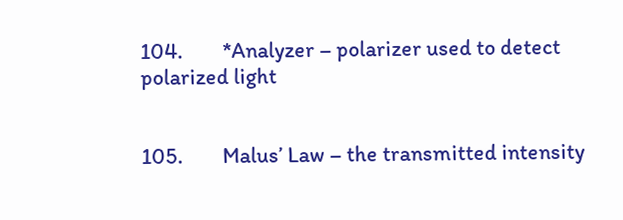104.        *Analyzer – polarizer used to detect polarized light


105.        Malus’ Law – the transmitted intensity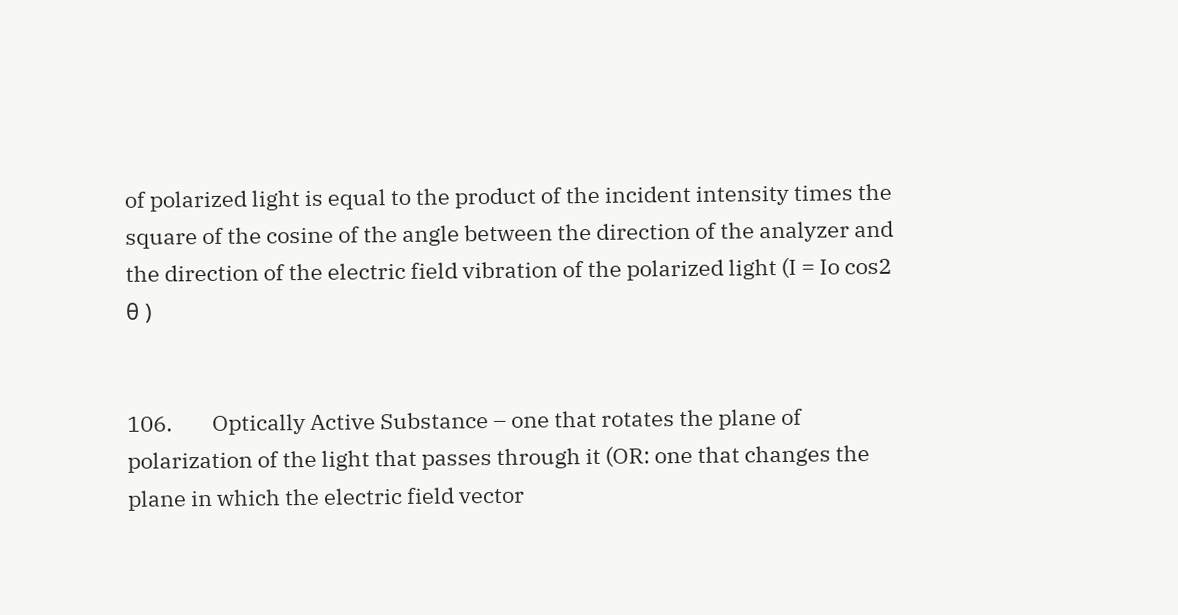of polarized light is equal to the product of the incident intensity times the square of the cosine of the angle between the direction of the analyzer and the direction of the electric field vibration of the polarized light (I = Io cos2 θ )


106.        Optically Active Substance – one that rotates the plane of polarization of the light that passes through it (OR: one that changes the plane in which the electric field vector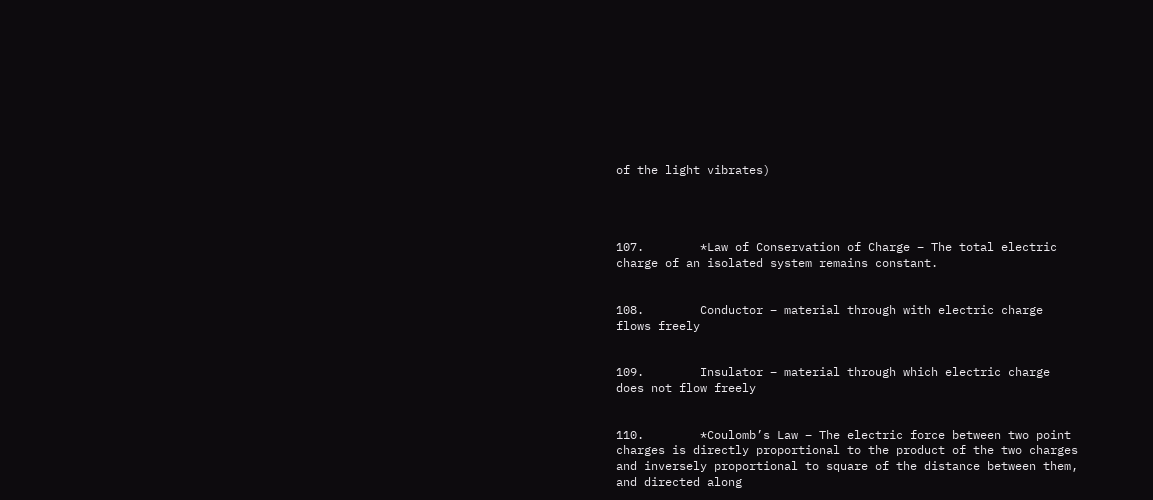of the light vibrates)




107.        *Law of Conservation of Charge – The total electric charge of an isolated system remains constant.


108.        Conductor – material through with electric charge flows freely


109.        Insulator – material through which electric charge does not flow freely


110.        *Coulomb’s Law – The electric force between two point charges is directly proportional to the product of the two charges and inversely proportional to square of the distance between them, and directed along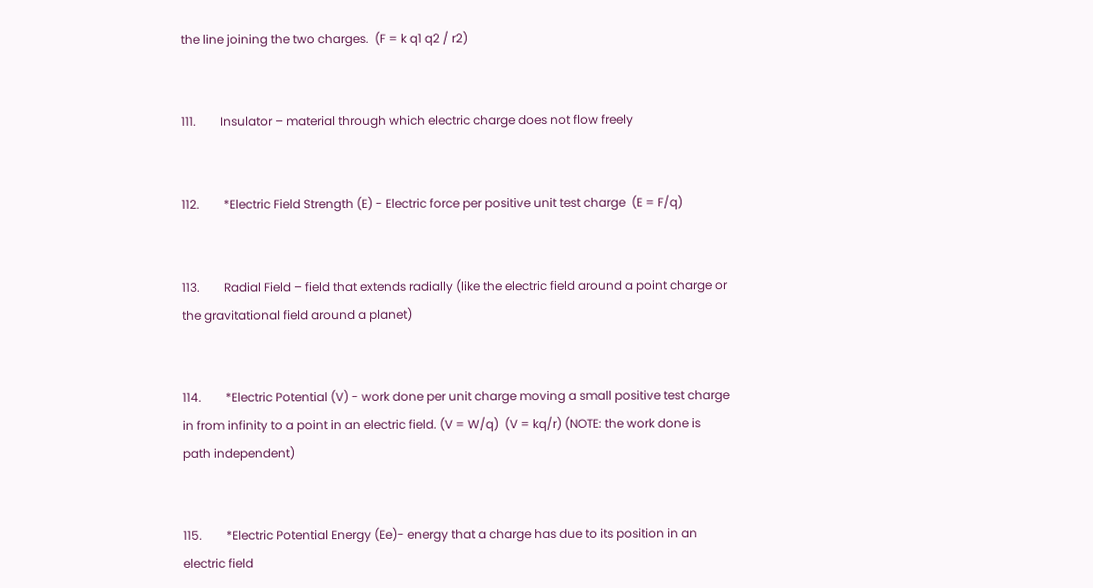the line joining the two charges.  (F = k q1 q2 / r2)


111.        Insulator – material through which electric charge does not flow freely


112.        *Electric Field Strength (E) - Electric force per positive unit test charge  (E = F/q)


113.        Radial Field – field that extends radially (like the electric field around a point charge or the gravitational field around a planet)


114.        *Electric Potential (V) - work done per unit charge moving a small positive test charge in from infinity to a point in an electric field. (V = W/q)  (V = kq/r) (NOTE: the work done is path independent)


115.        *Electric Potential Energy (Ee)- energy that a charge has due to its position in an electric field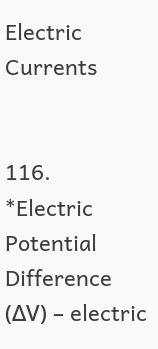Electric Currents


116.        *Electric Potential Difference (ΔV) – electric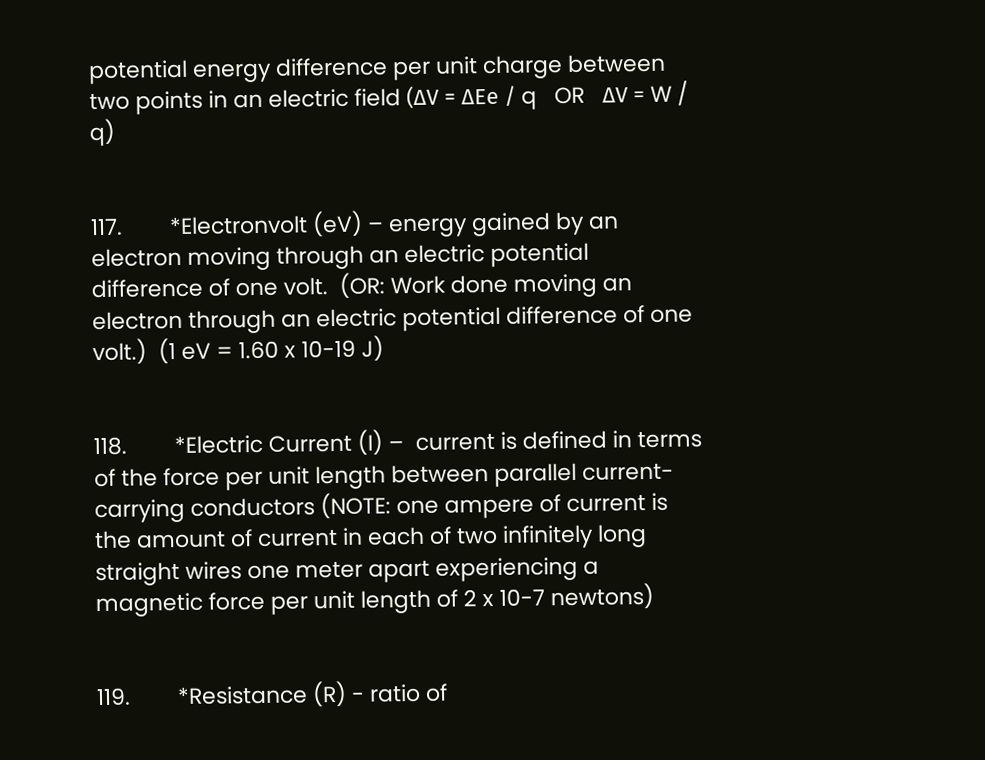potential energy difference per unit charge between two points in an electric field (ΔV = ΔEe / q   OR   ΔV = W / q)


117.        *Electronvolt (eV) – energy gained by an electron moving through an electric potential difference of one volt.  (OR: Work done moving an electron through an electric potential difference of one volt.)  (1 eV = 1.60 x 10-19 J)


118.        *Electric Current (I) –  current is defined in terms of the force per unit length between parallel current-carrying conductors (NOTE: one ampere of current is the amount of current in each of two infinitely long straight wires one meter apart experiencing a magnetic force per unit length of 2 x 10-7 newtons)


119.        *Resistance (R) - ratio of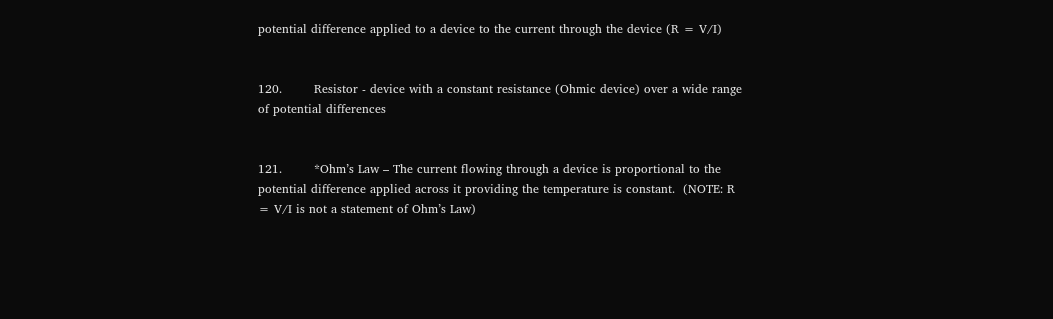potential difference applied to a device to the current through the device (R = V/I)


120.        Resistor - device with a constant resistance (Ohmic device) over a wide range of potential differences


121.        *Ohm’s Law – The current flowing through a device is proportional to the potential difference applied across it providing the temperature is constant.  (NOTE: R = V/I is not a statement of Ohm’s Law)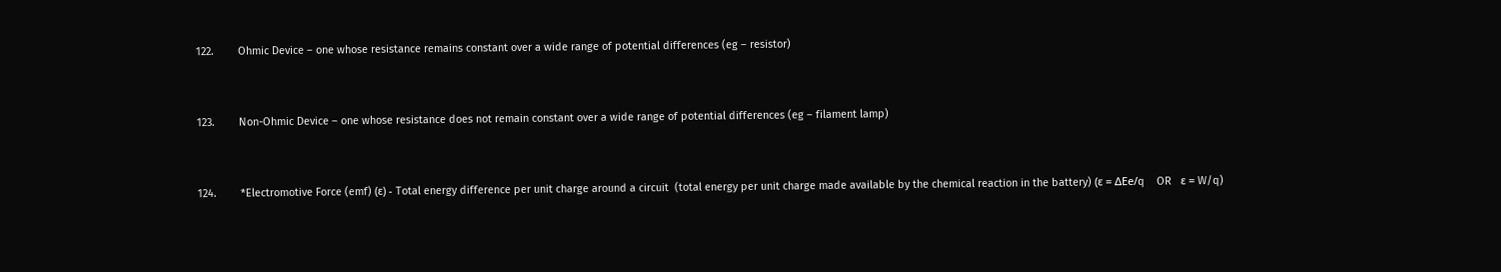122.        Ohmic Device – one whose resistance remains constant over a wide range of potential differences (eg – resistor)


123.        Non-Ohmic Device – one whose resistance does not remain constant over a wide range of potential differences (eg – filament lamp)


124.        *Electromotive Force (emf) (ε) - Total energy difference per unit charge around a circuit  (total energy per unit charge made available by the chemical reaction in the battery) (ε = ΔEe/q    OR   ε = W/q)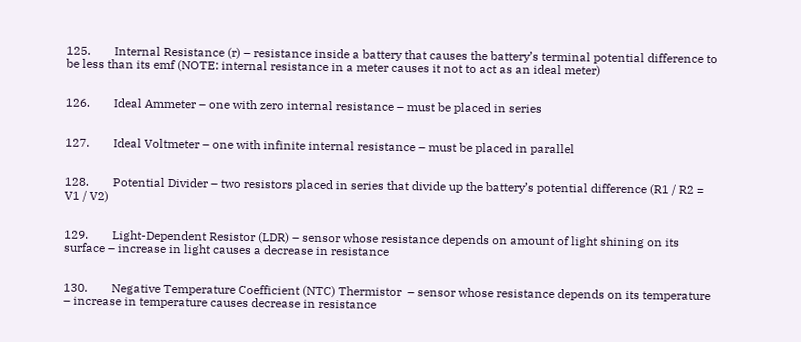125.        Internal Resistance (r) – resistance inside a battery that causes the battery’s terminal potential difference to be less than its emf (NOTE: internal resistance in a meter causes it not to act as an ideal meter)


126.        Ideal Ammeter – one with zero internal resistance – must be placed in series


127.        Ideal Voltmeter – one with infinite internal resistance – must be placed in parallel


128.        Potential Divider – two resistors placed in series that divide up the battery’s potential difference (R1 / R2 = V1 / V2)


129.        Light-Dependent Resistor (LDR) – sensor whose resistance depends on amount of light shining on its surface – increase in light causes a decrease in resistance


130.        Negative Temperature Coefficient (NTC) Thermistor  – sensor whose resistance depends on its temperature – increase in temperature causes decrease in resistance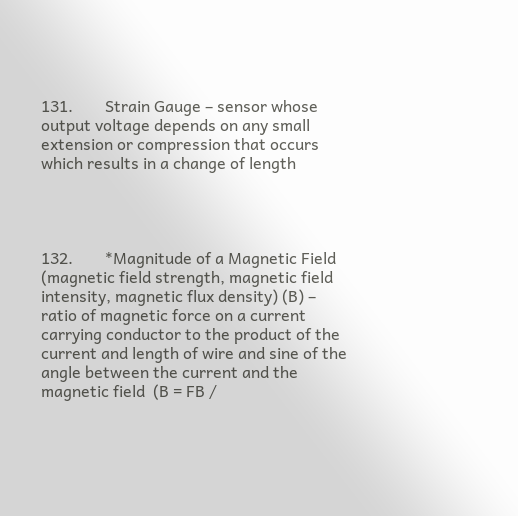131.        Strain Gauge – sensor whose output voltage depends on any small extension or compression that occurs which results in a change of length




132.        *Magnitude of a Magnetic Field (magnetic field strength, magnetic field intensity, magnetic flux density) (B) – ratio of magnetic force on a current carrying conductor to the product of the current and length of wire and sine of the angle between the current and the magnetic field  (B = FB /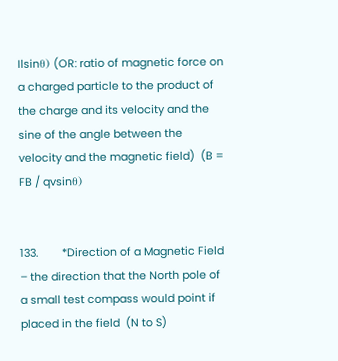Ilsinθ) (OR: ratio of magnetic force on a charged particle to the product of the charge and its velocity and the sine of the angle between the velocity and the magnetic field)  (B = FB / qvsinθ)


133.        *Direction of a Magnetic Field – the direction that the North pole of a small test compass would point if placed in the field  (N to S)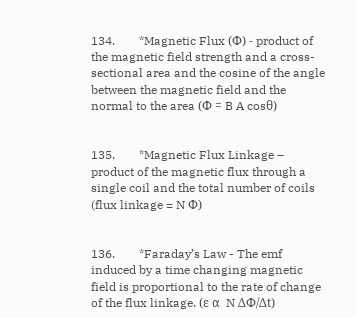134.        *Magnetic Flux (Φ) - product of the magnetic field strength and a cross-sectional area and the cosine of the angle between the magnetic field and the normal to the area (Φ = B A cosθ)


135.        *Magnetic Flux Linkage – product of the magnetic flux through a single coil and the total number of coils (flux linkage = N Φ)


136.        *Faraday’s Law - The emf induced by a time changing magnetic field is proportional to the rate of change of the flux linkage. (ε α  N ΔΦ/Δt)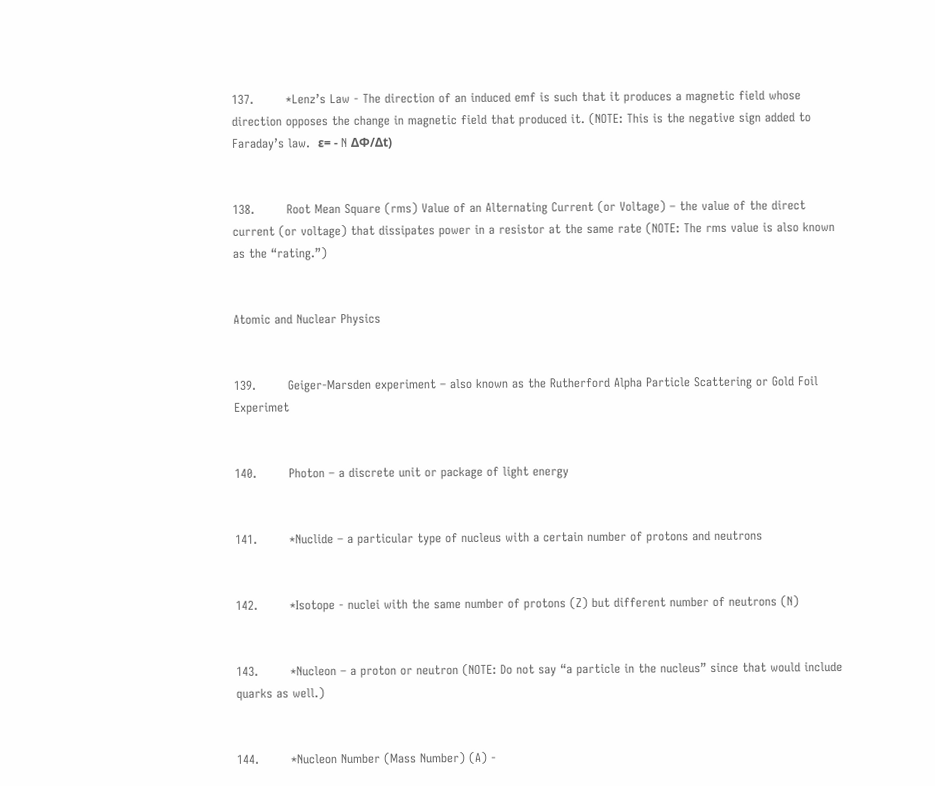137.        *Lenz’s Law - The direction of an induced emf is such that it produces a magnetic field whose direction opposes the change in magnetic field that produced it. (NOTE: This is the negative sign added to Faraday’s law.  ε= - N ΔΦ/Δt)


138.        Root Mean Square (rms) Value of an Alternating Current (or Voltage) – the value of the direct current (or voltage) that dissipates power in a resistor at the same rate (NOTE: The rms value is also known as the “rating.”)


Atomic and Nuclear Physics


139.        Geiger-Marsden experiment – also known as the Rutherford Alpha Particle Scattering or Gold Foil Experimet


140.        Photon – a discrete unit or package of light energy


141.        *Nuclide – a particular type of nucleus with a certain number of protons and neutrons


142.        *Isotope - nuclei with the same number of protons (Z) but different number of neutrons (N)


143.        *Nucleon – a proton or neutron (NOTE: Do not say “a particle in the nucleus” since that would include quarks as well.)


144.        *Nucleon Number (Mass Number) (A) -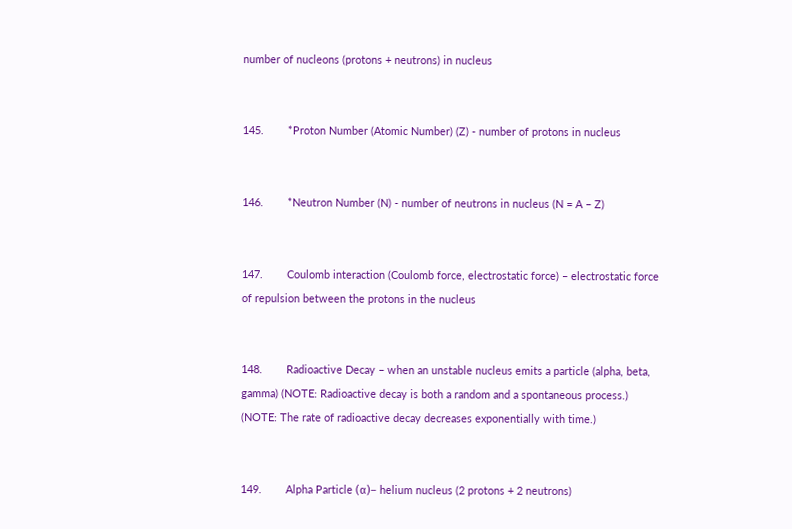number of nucleons (protons + neutrons) in nucleus


145.        *Proton Number (Atomic Number) (Z) - number of protons in nucleus


146.        *Neutron Number (N) - number of neutrons in nucleus (N = A – Z)


147.        Coulomb interaction (Coulomb force, electrostatic force) – electrostatic force of repulsion between the protons in the nucleus


148.        Radioactive Decay – when an unstable nucleus emits a particle (alpha, beta, gamma) (NOTE: Radioactive decay is both a random and a spontaneous process.) (NOTE: The rate of radioactive decay decreases exponentially with time.)


149.        Alpha Particle (α)– helium nucleus (2 protons + 2 neutrons)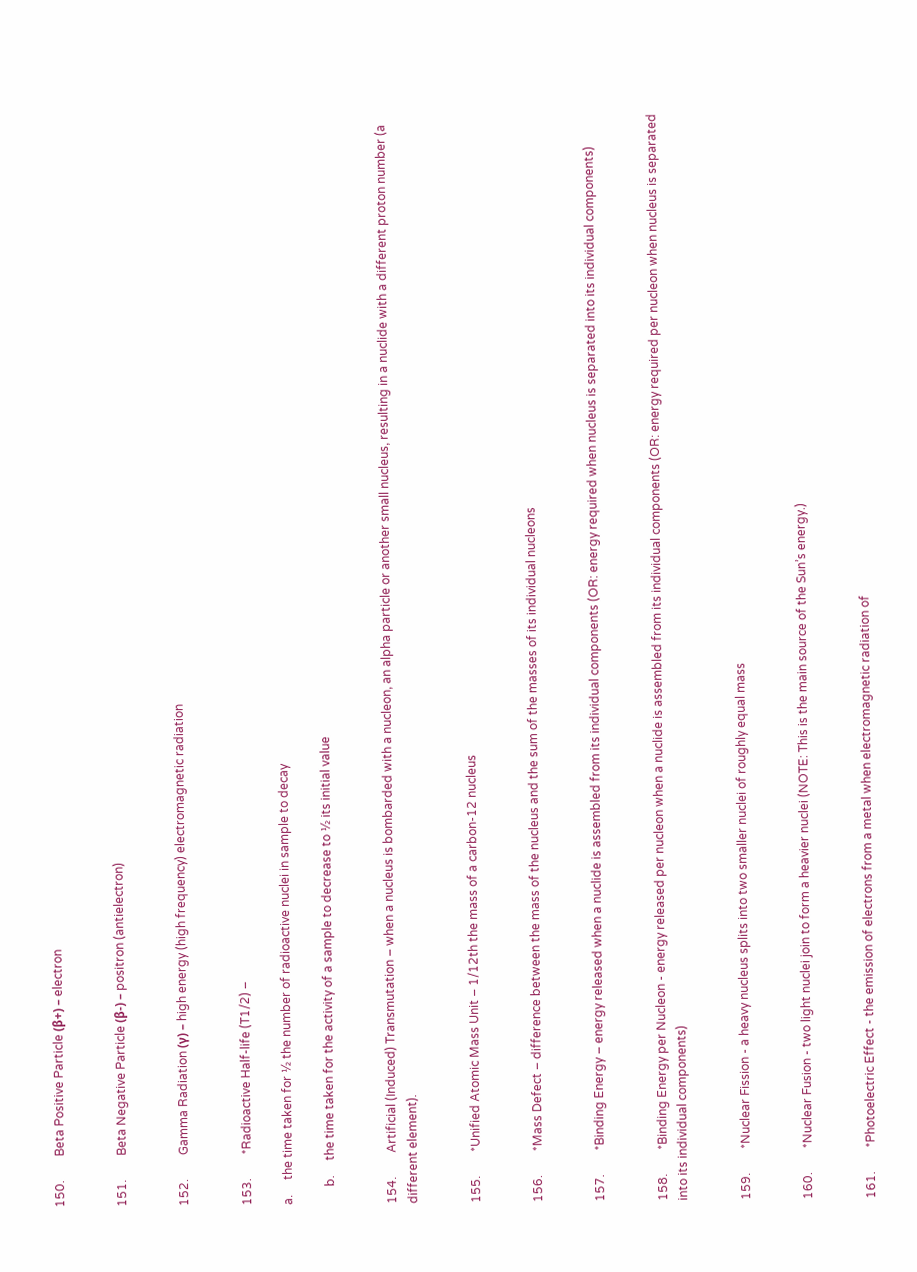150.        Beta Positive Particle (β+) – electron


151.        Beta Negative Particle (β-) – positron (antielectron)


152.        Gamma Radiation (γ) – high energy (high frequency) electromagnetic radiation


153.        *Radioactive Half-life (T1/2) –

a.     the time taken for ½ the number of radioactive nuclei in sample to decay

      b.     the time taken for the activity of a sample to decrease to ½ its initial value


154.        Artificial (Induced) Transmutation – when a nucleus is bombarded with a nucleon, an alpha particle or another small nucleus, resulting in a nuclide with a different proton number (a different element).


155.        *Unified Atomic Mass Unit – 1/12th the mass of a carbon-12 nucleus


156.        *Mass Defect – difference between the mass of the nucleus and the sum of the masses of its individual nucleons


157.        *Binding Energy – energy released when a nuclide is assembled from its individual components (OR: energy required when nucleus is separated into its individual components)


158.        *Binding Energy per Nucleon - energy released per nucleon when a nuclide is assembled from its individual components (OR: energy required per nucleon when nucleus is separated into its individual components)


159.        *Nuclear Fission - a heavy nucleus splits into two smaller nuclei of roughly equal mass


160.        *Nuclear Fusion - two light nuclei join to form a heavier nuclei (NOTE: This is the main source of the Sun’s energy.)


161.        *Photoelectric Effect - the emission of electrons from a metal when electromagnetic radiation of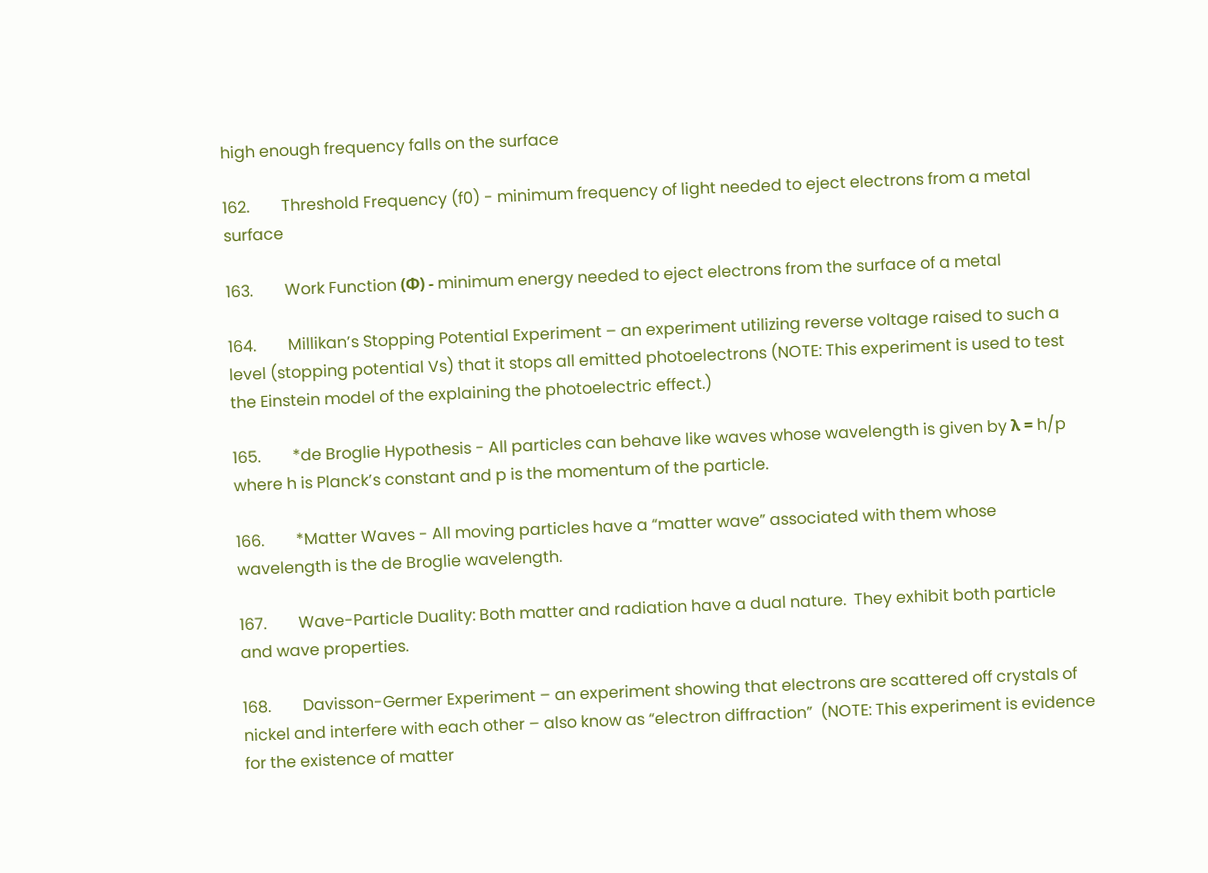high enough frequency falls on the surface

162.        Threshold Frequency (f0) - minimum frequency of light needed to eject electrons from a metal surface

163.        Work Function (Φ) - minimum energy needed to eject electrons from the surface of a metal

164.        Millikan’s Stopping Potential Experiment – an experiment utilizing reverse voltage raised to such a level (stopping potential Vs) that it stops all emitted photoelectrons (NOTE: This experiment is used to test the Einstein model of the explaining the photoelectric effect.)

165.        *de Broglie Hypothesis - All particles can behave like waves whose wavelength is given by λ = h/p where h is Planck’s constant and p is the momentum of the particle.

166.        *Matter Waves - All moving particles have a “matter wave” associated with them whose wavelength is the de Broglie wavelength.

167.        Wave-Particle Duality: Both matter and radiation have a dual nature.  They exhibit both particle and wave properties.

168.        Davisson-Germer Experiment – an experiment showing that electrons are scattered off crystals of nickel and interfere with each other – also know as “electron diffraction”  (NOTE: This experiment is evidence for the existence of matter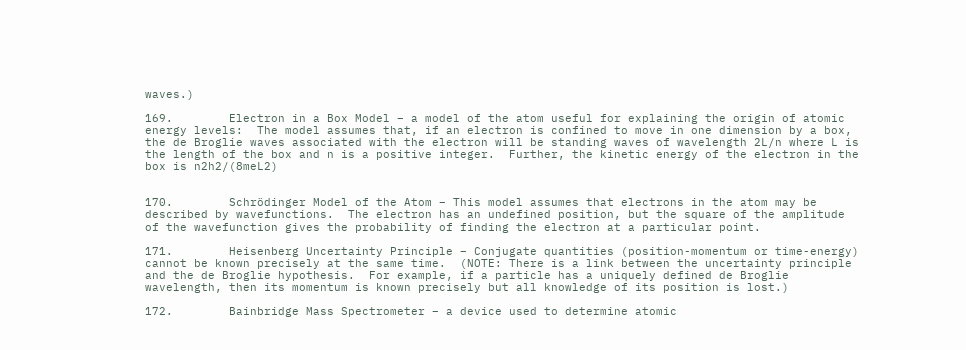waves.)

169.        Electron in a Box Model – a model of the atom useful for explaining the origin of atomic energy levels:  The model assumes that, if an electron is confined to move in one dimension by a box, the de Broglie waves associated with the electron will be standing waves of wavelength 2L/n where L is the length of the box and n is a positive integer.  Further, the kinetic energy of the electron in the box is n2h2/(8meL2)


170.        Schrödinger Model of the Atom – This model assumes that electrons in the atom may be described by wavefunctions.  The electron has an undefined position, but the square of the amplitude of the wavefunction gives the probability of finding the electron at a particular point.

171.        Heisenberg Uncertainty Principle – Conjugate quantities (position-momentum or time-energy) cannot be known precisely at the same time.  (NOTE: There is a link between the uncertainty principle and the de Broglie hypothesis.  For example, if a particle has a uniquely defined de Broglie wavelength, then its momentum is known precisely but all knowledge of its position is lost.)

172.        Bainbridge Mass Spectrometer – a device used to determine atomic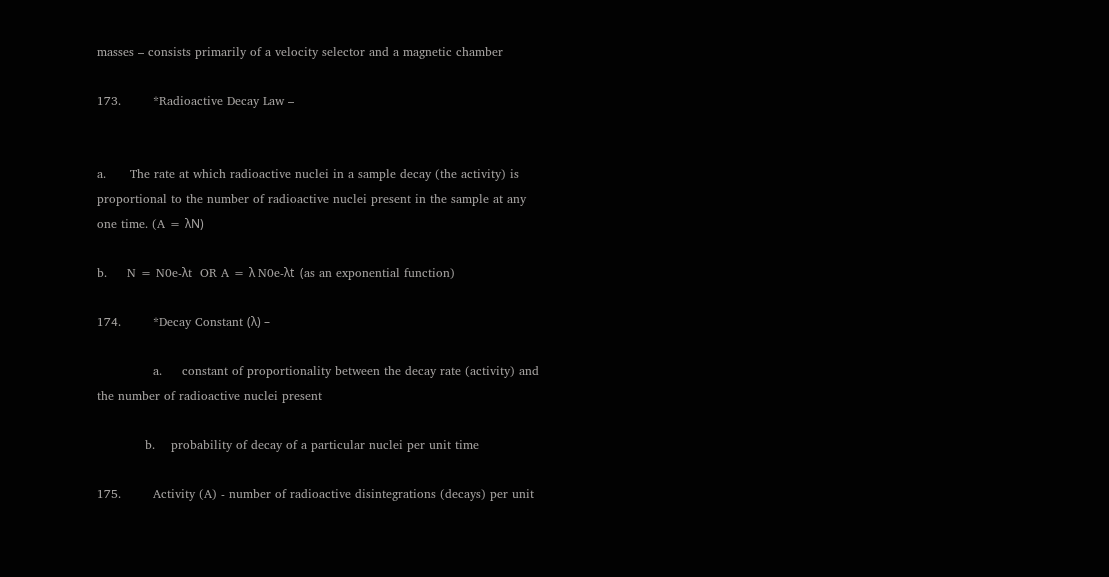masses – consists primarily of a velocity selector and a magnetic chamber

173.        *Radioactive Decay Law –


a.      The rate at which radioactive nuclei in a sample decay (the activity) is proportional to the number of radioactive nuclei present in the sample at any one time. (A = λN)

b.     N = N0e-λt  OR A = λ N0e-λt  (as an exponential function)

174.        *Decay Constant (λ) –

              a.     constant of proportionality between the decay rate (activity) and the number of radioactive nuclei present

            b.    probability of decay of a particular nuclei per unit time

175.        Activity (A) - number of radioactive disintegrations (decays) per unit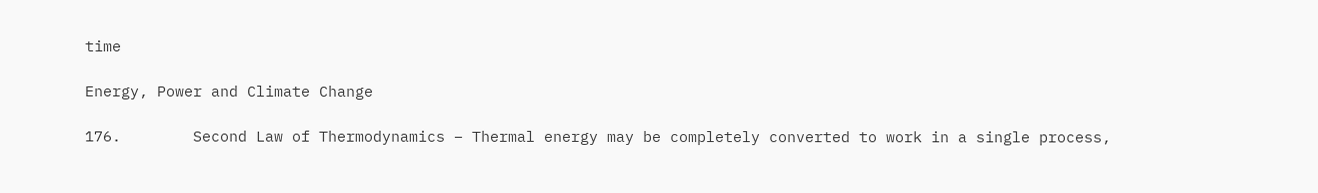time

Energy, Power and Climate Change

176.        Second Law of Thermodynamics – Thermal energy may be completely converted to work in a single process,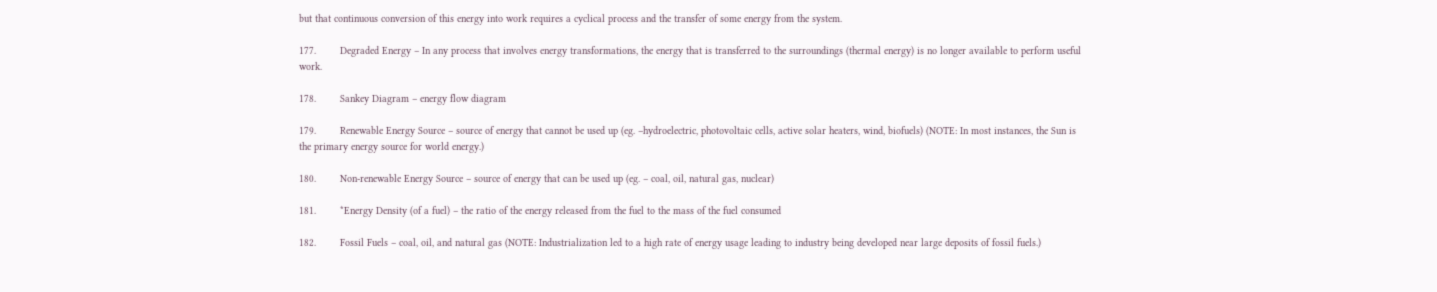but that continuous conversion of this energy into work requires a cyclical process and the transfer of some energy from the system.

177.        Degraded Energy – In any process that involves energy transformations, the energy that is transferred to the surroundings (thermal energy) is no longer available to perform useful work.

178.        Sankey Diagram – energy flow diagram

179.        Renewable Energy Source – source of energy that cannot be used up (eg. –hydroelectric, photovoltaic cells, active solar heaters, wind, biofuels) (NOTE: In most instances, the Sun is the primary energy source for world energy.)

180.        Non-renewable Energy Source – source of energy that can be used up (eg. – coal, oil, natural gas, nuclear)

181.        *Energy Density (of a fuel) – the ratio of the energy released from the fuel to the mass of the fuel consumed

182.        Fossil Fuels – coal, oil, and natural gas (NOTE: Industrialization led to a high rate of energy usage leading to industry being developed near large deposits of fossil fuels.)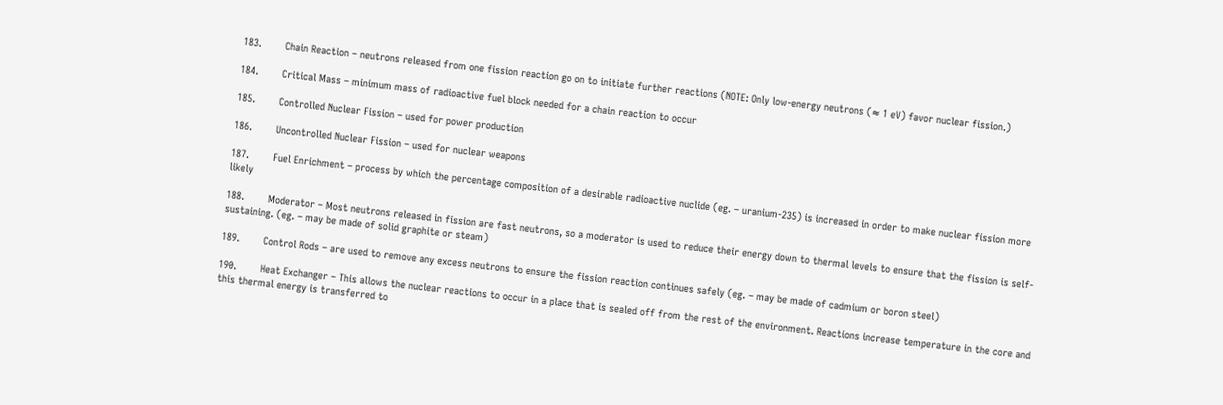183.        Chain Reaction – neutrons released from one fission reaction go on to initiate further reactions (NOTE: Only low-energy neutrons (≈ 1 eV) favor nuclear fission.)

184.        Critical Mass – minimum mass of radioactive fuel block needed for a chain reaction to occur

185.        Controlled Nuclear Fission – used for power production

186.        Uncontrolled Nuclear Fission – used for nuclear weapons

187.        Fuel Enrichment – process by which the percentage composition of a desirable radioactive nuclide (eg. – uranium-235) is increased in order to make nuclear fission more likely

188.        Moderator – Most neutrons released in fission are fast neutrons, so a moderator is used to reduce their energy down to thermal levels to ensure that the fission is self-sustaining. (eg. – may be made of solid graphite or steam)

189.        Control Rods – are used to remove any excess neutrons to ensure the fission reaction continues safely (eg. – may be made of cadmium or boron steel)

190.        Heat Exchanger – This allows the nuclear reactions to occur in a place that is sealed off from the rest of the environment. Reactions increase temperature in the core and this thermal energy is transferred to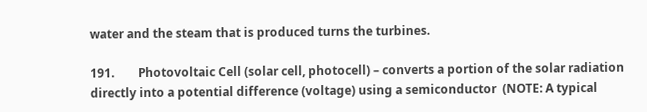water and the steam that is produced turns the turbines.

191.        Photovoltaic Cell (solar cell, photocell) – converts a portion of the solar radiation directly into a potential difference (voltage) using a semiconductor  (NOTE: A typical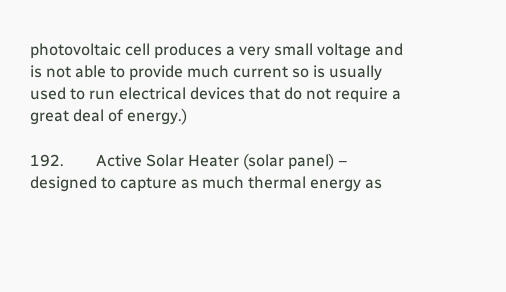photovoltaic cell produces a very small voltage and is not able to provide much current so is usually used to run electrical devices that do not require a great deal of energy.)

192.        Active Solar Heater (solar panel) – designed to capture as much thermal energy as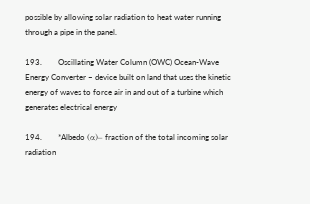possible by allowing solar radiation to heat water running through a pipe in the panel.

193.        Oscillating Water Column (OWC) Ocean-Wave Energy Converter – device built on land that uses the kinetic energy of waves to force air in and out of a turbine which generates electrical energy

194.        *Albedo (α)– fraction of the total incoming solar radiation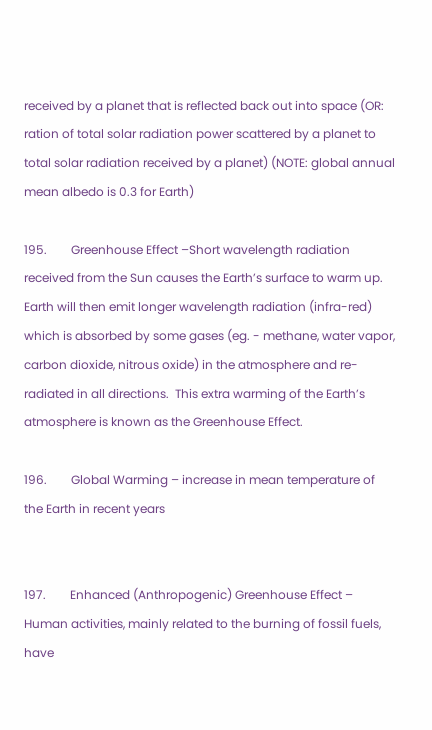received by a planet that is reflected back out into space (OR: ration of total solar radiation power scattered by a planet to total solar radiation received by a planet) (NOTE: global annual mean albedo is 0.3 for Earth)

195.        Greenhouse Effect –Short wavelength radiation received from the Sun causes the Earth’s surface to warm up.  Earth will then emit longer wavelength radiation (infra-red) which is absorbed by some gases (eg. - methane, water vapor, carbon dioxide, nitrous oxide) in the atmosphere and re-radiated in all directions.  This extra warming of the Earth’s atmosphere is known as the Greenhouse Effect.

196.        Global Warming – increase in mean temperature of the Earth in recent years


197.        Enhanced (Anthropogenic) Greenhouse Effect – Human activities, mainly related to the burning of fossil fuels, have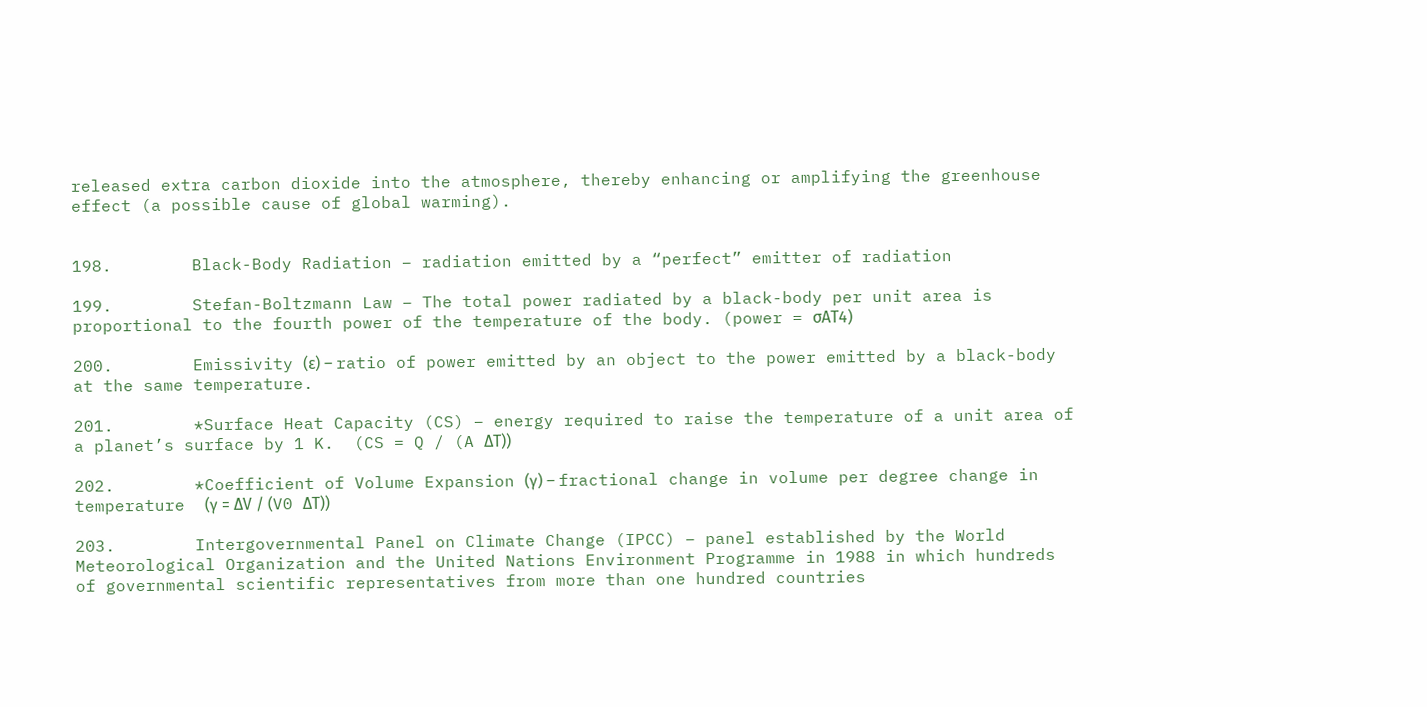released extra carbon dioxide into the atmosphere, thereby enhancing or amplifying the greenhouse effect (a possible cause of global warming).


198.        Black-Body Radiation – radiation emitted by a “perfect” emitter of radiation

199.        Stefan-Boltzmann Law – The total power radiated by a black-body per unit area is proportional to the fourth power of the temperature of the body. (power = σAT4)

200.        Emissivity (ε) – ratio of power emitted by an object to the power emitted by a black-body at the same temperature.

201.        *Surface Heat Capacity (CS) – energy required to raise the temperature of a unit area of a planet’s surface by 1 K.  (CS = Q / (A ΔT))

202.        *Coefficient of Volume Expansion (γ) – fractional change in volume per degree change in temperature  (γ = ΔV / (V0 ΔT))

203.        Intergovernmental Panel on Climate Change (IPCC) – panel established by the World Meteorological Organization and the United Nations Environment Programme in 1988 in which hundreds of governmental scientific representatives from more than one hundred countries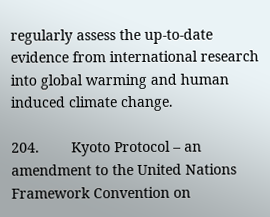regularly assess the up-to-date evidence from international research into global warming and human induced climate change.

204.        Kyoto Protocol – an amendment to the United Nations Framework Convention on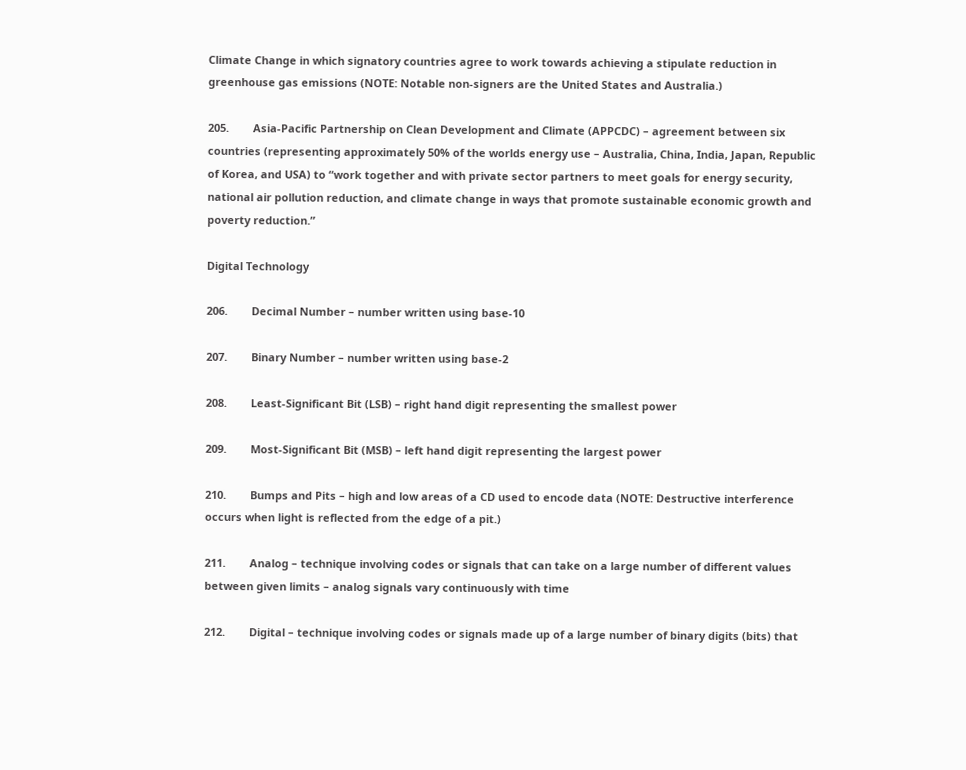Climate Change in which signatory countries agree to work towards achieving a stipulate reduction in greenhouse gas emissions (NOTE: Notable non-signers are the United States and Australia.)

205.        Asia-Pacific Partnership on Clean Development and Climate (APPCDC) – agreement between six countries (representing approximately 50% of the worlds energy use – Australia, China, India, Japan, Republic of Korea, and USA) to “work together and with private sector partners to meet goals for energy security, national air pollution reduction, and climate change in ways that promote sustainable economic growth and poverty reduction.”

Digital Technology

206.        Decimal Number – number written using base-10

207.        Binary Number – number written using base-2

208.        Least-Significant Bit (LSB) – right hand digit representing the smallest power

209.        Most-Significant Bit (MSB) – left hand digit representing the largest power

210.        Bumps and Pits – high and low areas of a CD used to encode data (NOTE: Destructive interference occurs when light is reflected from the edge of a pit.)

211.        Analog – technique involving codes or signals that can take on a large number of different values between given limits – analog signals vary continuously with time

212.        Digital – technique involving codes or signals made up of a large number of binary digits (bits) that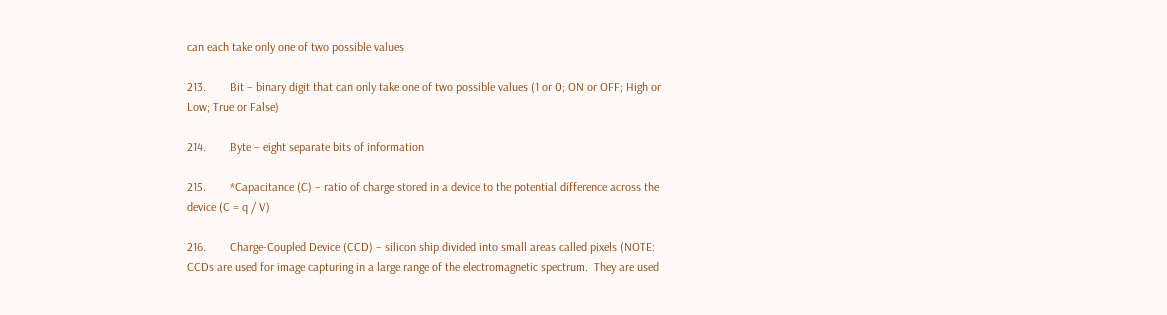can each take only one of two possible values

213.        Bit – binary digit that can only take one of two possible values (1 or 0; ON or OFF; High or Low; True or False)

214.        Byte – eight separate bits of information

215.        *Capacitance (C) – ratio of charge stored in a device to the potential difference across the device (C = q / V)

216.        Charge-Coupled Device (CCD) – silicon ship divided into small areas called pixels (NOTE: CCDs are used for image capturing in a large range of the electromagnetic spectrum.  They are used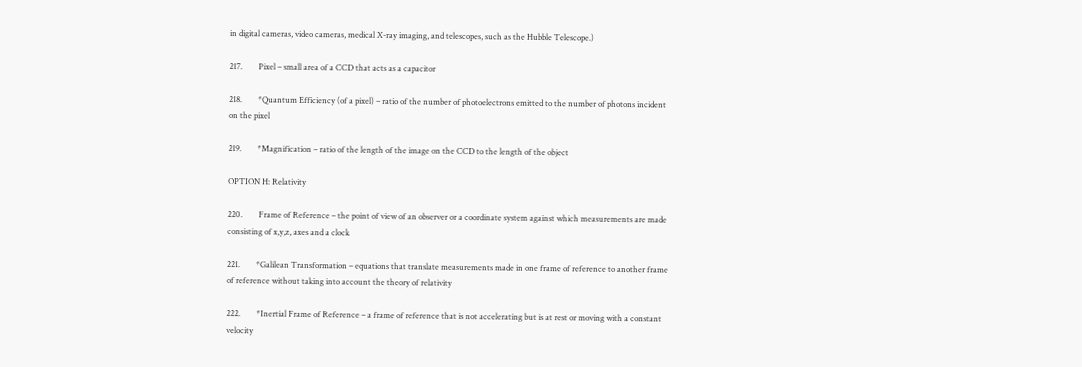in digital cameras, video cameras, medical X-ray imaging, and telescopes, such as the Hubble Telescope.)

217.        Pixel – small area of a CCD that acts as a capacitor

218.        *Quantum Efficiency (of a pixel) – ratio of the number of photoelectrons emitted to the number of photons incident on the pixel

219.        *Magnification – ratio of the length of the image on the CCD to the length of the object

OPTION H: Relativity

220.        Frame of Reference – the point of view of an observer or a coordinate system against which measurements are made consisting of x,y,z, axes and a clock

221.        *Galilean Transformation – equations that translate measurements made in one frame of reference to another frame of reference without taking into account the theory of relativity

222.        *Inertial Frame of Reference – a frame of reference that is not accelerating but is at rest or moving with a constant velocity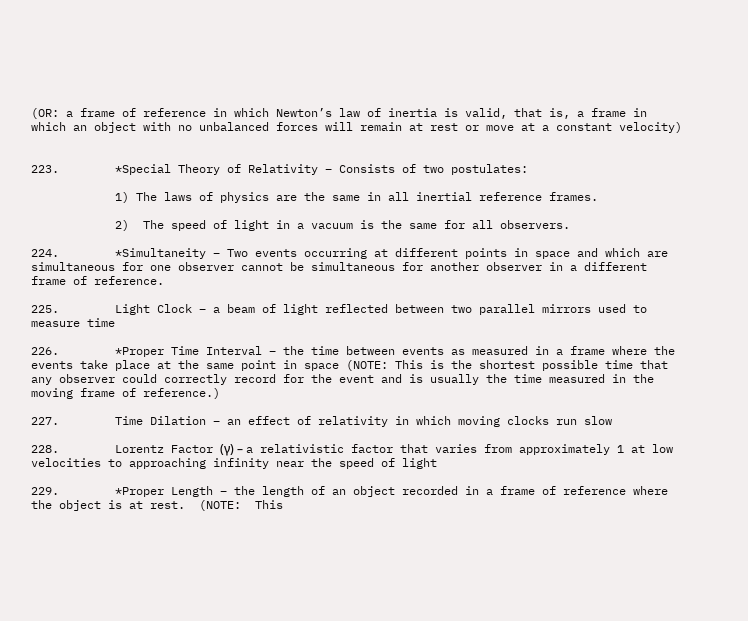(OR: a frame of reference in which Newton’s law of inertia is valid, that is, a frame in which an object with no unbalanced forces will remain at rest or move at a constant velocity)


223.        *Special Theory of Relativity – Consists of two postulates:

            1) The laws of physics are the same in all inertial reference frames.

            2)  The speed of light in a vacuum is the same for all observers.

224.        *Simultaneity – Two events occurring at different points in space and which are simultaneous for one observer cannot be simultaneous for another observer in a different frame of reference.

225.        Light Clock – a beam of light reflected between two parallel mirrors used to measure time

226.        *Proper Time Interval – the time between events as measured in a frame where the events take place at the same point in space (NOTE: This is the shortest possible time that any observer could correctly record for the event and is usually the time measured in the moving frame of reference.)

227.        Time Dilation – an effect of relativity in which moving clocks run slow

228.        Lorentz Factor (γ) – a relativistic factor that varies from approximately 1 at low velocities to approaching infinity near the speed of light

229.        *Proper Length – the length of an object recorded in a frame of reference where the object is at rest.  (NOTE:  This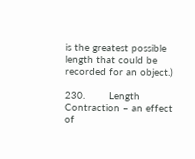is the greatest possible length that could be recorded for an object.)

230.        Length Contraction – an effect of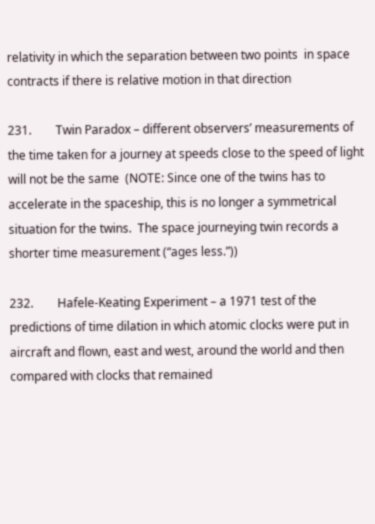relativity in which the separation between two points  in space contracts if there is relative motion in that direction

231.        Twin Paradox – different observers’ measurements of the time taken for a journey at speeds close to the speed of light will not be the same  (NOTE: Since one of the twins has to accelerate in the spaceship, this is no longer a symmetrical situation for the twins.  The space journeying twin records a shorter time measurement (“ages less.”))

232.        Hafele-Keating Experiment – a 1971 test of the predictions of time dilation in which atomic clocks were put in aircraft and flown, east and west, around the world and then compared with clocks that remained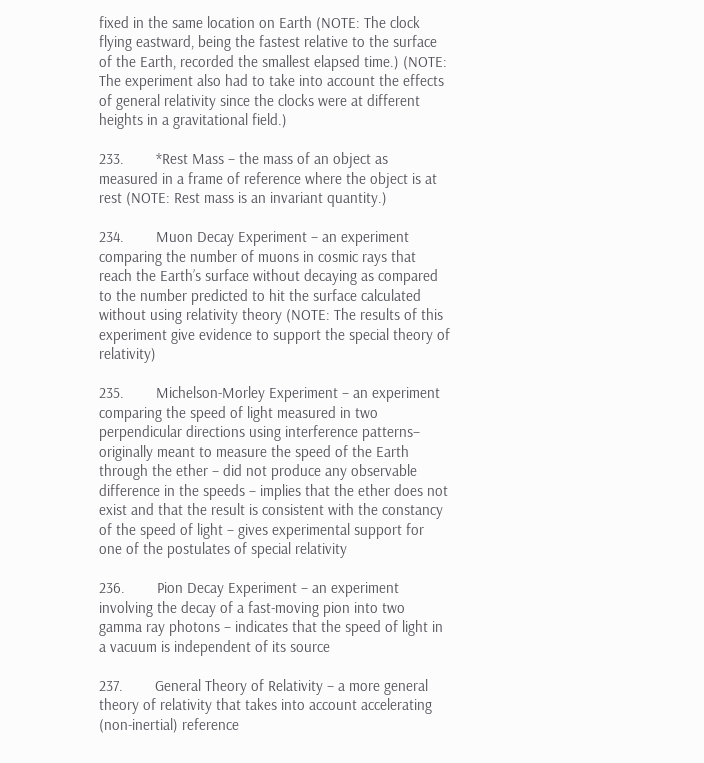fixed in the same location on Earth (NOTE: The clock flying eastward, being the fastest relative to the surface of the Earth, recorded the smallest elapsed time.) (NOTE: The experiment also had to take into account the effects of general relativity since the clocks were at different heights in a gravitational field.)

233.        *Rest Mass – the mass of an object as measured in a frame of reference where the object is at rest (NOTE: Rest mass is an invariant quantity.)

234.        Muon Decay Experiment – an experiment comparing the number of muons in cosmic rays that reach the Earth’s surface without decaying as compared to the number predicted to hit the surface calculated without using relativity theory (NOTE: The results of this experiment give evidence to support the special theory of relativity)

235.        Michelson-Morley Experiment – an experiment comparing the speed of light measured in two perpendicular directions using interference patterns– originally meant to measure the speed of the Earth through the ether – did not produce any observable difference in the speeds – implies that the ether does not exist and that the result is consistent with the constancy of the speed of light – gives experimental support for one of the postulates of special relativity

236.        Pion Decay Experiment – an experiment involving the decay of a fast-moving pion into two gamma ray photons – indicates that the speed of light in a vacuum is independent of its source

237.        General Theory of Relativity – a more general theory of relativity that takes into account accelerating (non-inertial) reference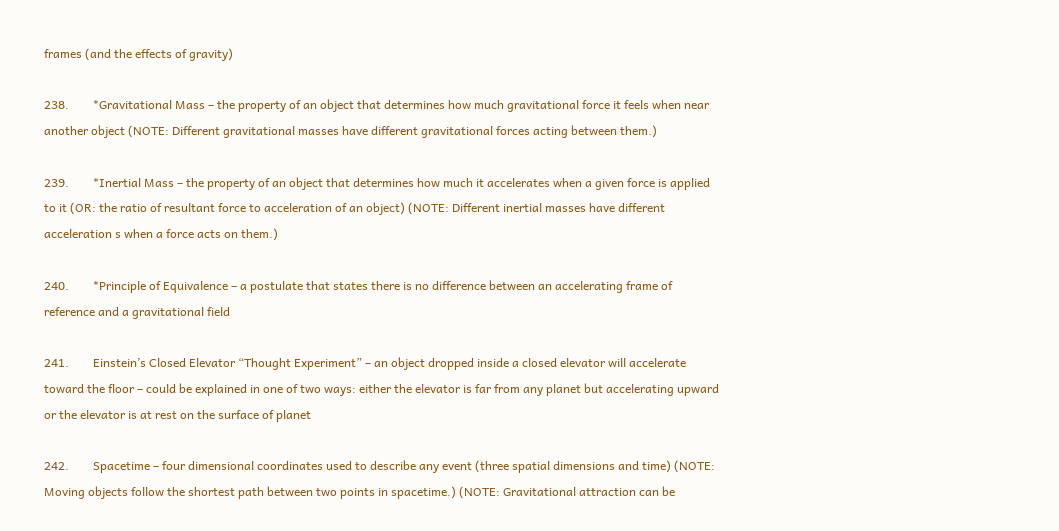frames (and the effects of gravity)

238.        *Gravitational Mass – the property of an object that determines how much gravitational force it feels when near another object (NOTE: Different gravitational masses have different gravitational forces acting between them.)

239.        *Inertial Mass – the property of an object that determines how much it accelerates when a given force is applied to it (OR: the ratio of resultant force to acceleration of an object) (NOTE: Different inertial masses have different acceleration s when a force acts on them.)

240.        *Principle of Equivalence – a postulate that states there is no difference between an accelerating frame of reference and a gravitational field

241.        Einstein’s Closed Elevator “Thought Experiment” – an object dropped inside a closed elevator will accelerate toward the floor – could be explained in one of two ways: either the elevator is far from any planet but accelerating upward  or the elevator is at rest on the surface of planet

242.        Spacetime – four dimensional coordinates used to describe any event (three spatial dimensions and time) (NOTE: Moving objects follow the shortest path between two points in spacetime.) (NOTE: Gravitational attraction can be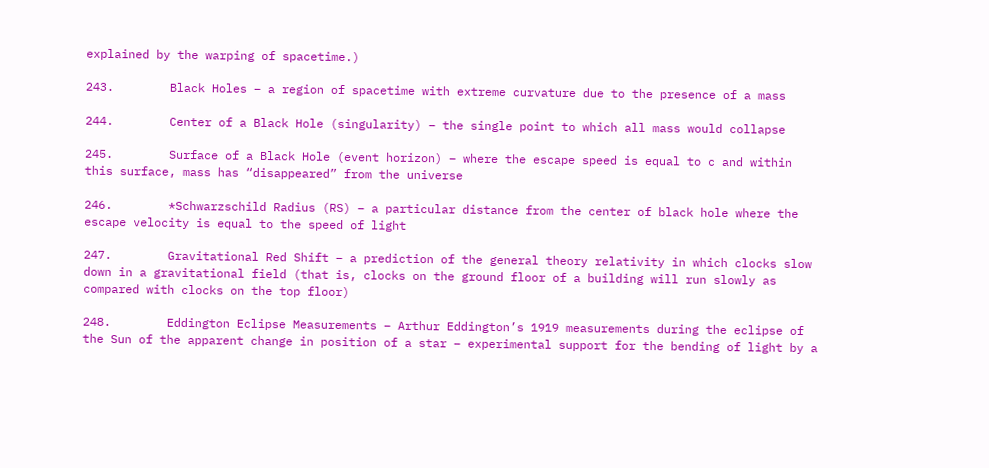explained by the warping of spacetime.)

243.        Black Holes – a region of spacetime with extreme curvature due to the presence of a mass

244.        Center of a Black Hole (singularity) – the single point to which all mass would collapse

245.        Surface of a Black Hole (event horizon) – where the escape speed is equal to c and within this surface, mass has “disappeared” from the universe

246.        *Schwarzschild Radius (RS) – a particular distance from the center of black hole where the escape velocity is equal to the speed of light

247.        Gravitational Red Shift – a prediction of the general theory relativity in which clocks slow down in a gravitational field (that is, clocks on the ground floor of a building will run slowly as compared with clocks on the top floor)

248.        Eddington Eclipse Measurements – Arthur Eddington’s 1919 measurements during the eclipse of the Sun of the apparent change in position of a star – experimental support for the bending of light by a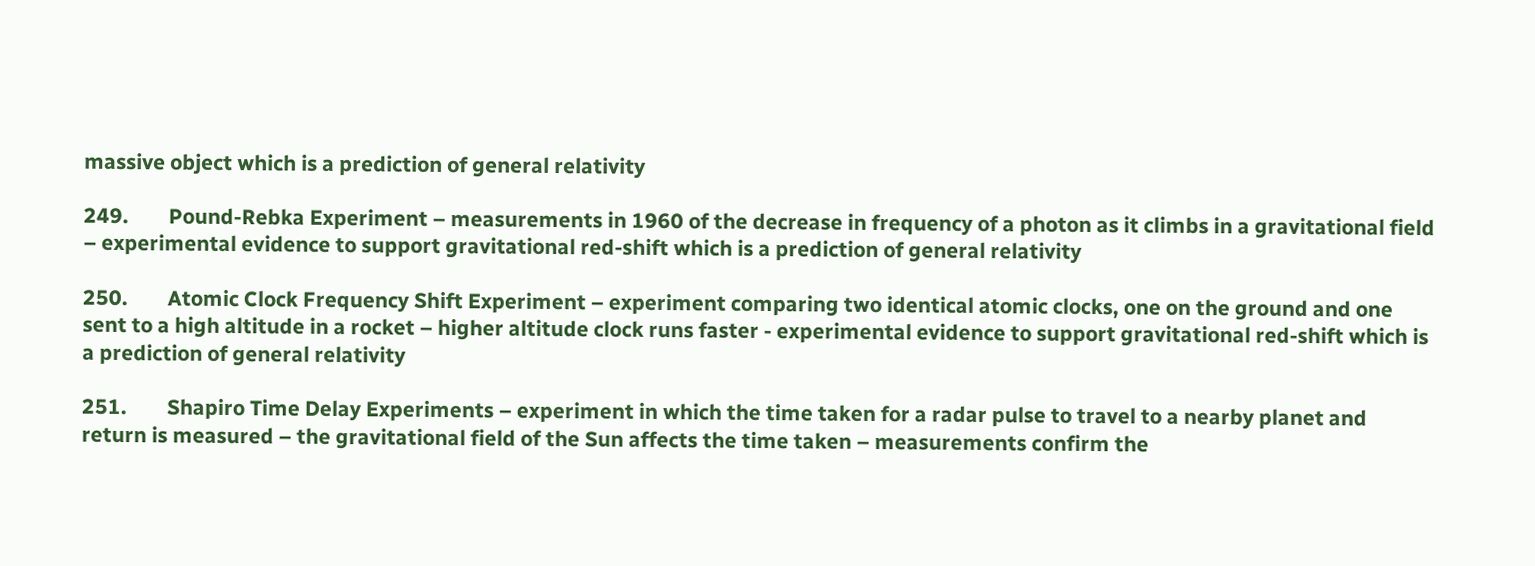massive object which is a prediction of general relativity

249.        Pound-Rebka Experiment – measurements in 1960 of the decrease in frequency of a photon as it climbs in a gravitational field – experimental evidence to support gravitational red-shift which is a prediction of general relativity

250.        Atomic Clock Frequency Shift Experiment – experiment comparing two identical atomic clocks, one on the ground and one sent to a high altitude in a rocket – higher altitude clock runs faster - experimental evidence to support gravitational red-shift which is a prediction of general relativity

251.        Shapiro Time Delay Experiments – experiment in which the time taken for a radar pulse to travel to a nearby planet and return is measured – the gravitational field of the Sun affects the time taken – measurements confirm the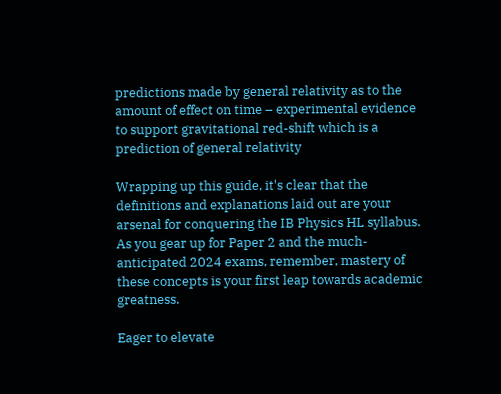predictions made by general relativity as to the amount of effect on time – experimental evidence to support gravitational red-shift which is a prediction of general relativity

Wrapping up this guide, it's clear that the definitions and explanations laid out are your arsenal for conquering the IB Physics HL syllabus. As you gear up for Paper 2 and the much-anticipated 2024 exams, remember, mastery of these concepts is your first leap towards academic greatness.

Eager to elevate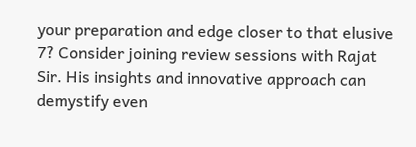your preparation and edge closer to that elusive 7? Consider joining review sessions with Rajat Sir. His insights and innovative approach can demystify even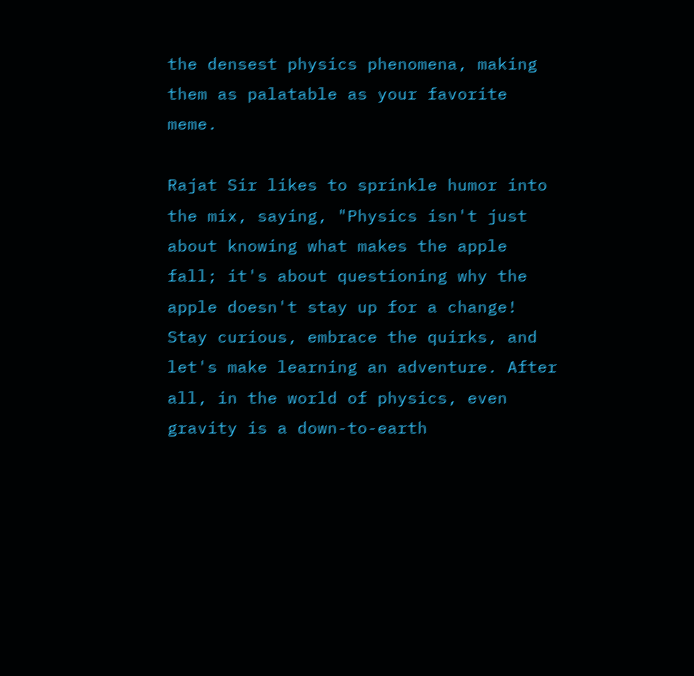the densest physics phenomena, making them as palatable as your favorite meme.

Rajat Sir likes to sprinkle humor into the mix, saying, "Physics isn't just about knowing what makes the apple fall; it's about questioning why the apple doesn't stay up for a change!  Stay curious, embrace the quirks, and let's make learning an adventure. After all, in the world of physics, even gravity is a down-to-earth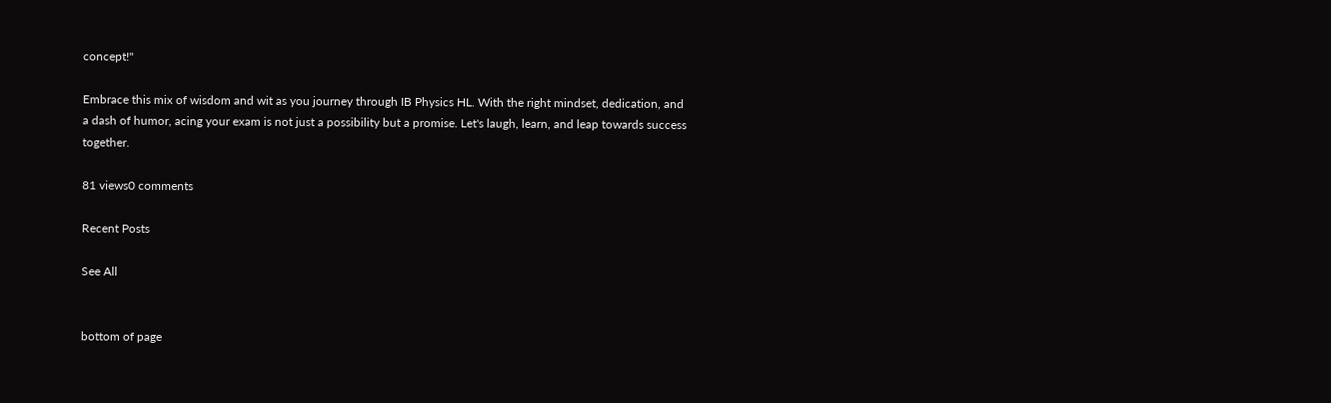concept!"

Embrace this mix of wisdom and wit as you journey through IB Physics HL. With the right mindset, dedication, and a dash of humor, acing your exam is not just a possibility but a promise. Let's laugh, learn, and leap towards success together.

81 views0 comments

Recent Posts

See All


bottom of page